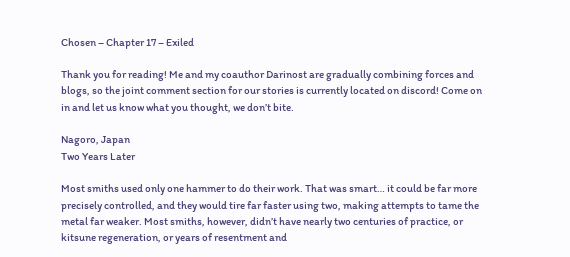Chosen – Chapter 17 – Exiled

Thank you for reading! Me and my coauthor Darinost are gradually combining forces and blogs, so the joint comment section for our stories is currently located on discord! Come on in and let us know what you thought, we don’t bite.

Nagoro, Japan
Two Years Later

Most smiths used only one hammer to do their work. That was smart… it could be far more precisely controlled, and they would tire far faster using two, making attempts to tame the metal far weaker. Most smiths, however, didn’t have nearly two centuries of practice, or kitsune regeneration, or years of resentment and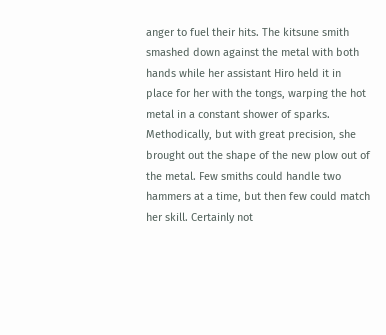anger to fuel their hits. The kitsune smith smashed down against the metal with both hands while her assistant Hiro held it in place for her with the tongs, warping the hot metal in a constant shower of sparks. Methodically, but with great precision, she brought out the shape of the new plow out of the metal. Few smiths could handle two hammers at a time, but then few could match her skill. Certainly not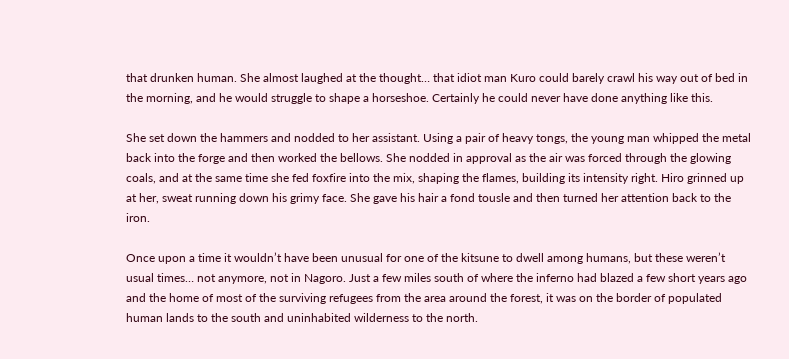that drunken human. She almost laughed at the thought… that idiot man Kuro could barely crawl his way out of bed in the morning, and he would struggle to shape a horseshoe. Certainly he could never have done anything like this.

She set down the hammers and nodded to her assistant. Using a pair of heavy tongs, the young man whipped the metal back into the forge and then worked the bellows. She nodded in approval as the air was forced through the glowing coals, and at the same time she fed foxfire into the mix, shaping the flames, building its intensity right. Hiro grinned up at her, sweat running down his grimy face. She gave his hair a fond tousle and then turned her attention back to the iron.

Once upon a time it wouldn’t have been unusual for one of the kitsune to dwell among humans, but these weren’t usual times… not anymore, not in Nagoro. Just a few miles south of where the inferno had blazed a few short years ago and the home of most of the surviving refugees from the area around the forest, it was on the border of populated human lands to the south and uninhabited wilderness to the north.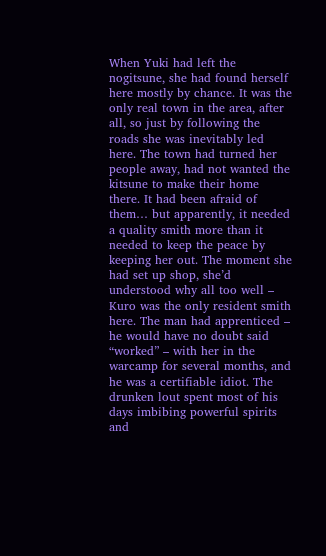When Yuki had left the nogitsune, she had found herself here mostly by chance. It was the only real town in the area, after all, so just by following the roads she was inevitably led here. The town had turned her people away, had not wanted the kitsune to make their home there. It had been afraid of them… but apparently, it needed a quality smith more than it needed to keep the peace by keeping her out. The moment she had set up shop, she’d understood why all too well – Kuro was the only resident smith here. The man had apprenticed – he would have no doubt said “worked” – with her in the warcamp for several months, and he was a certifiable idiot. The drunken lout spent most of his days imbibing powerful spirits and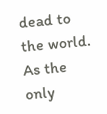dead to the world. As the only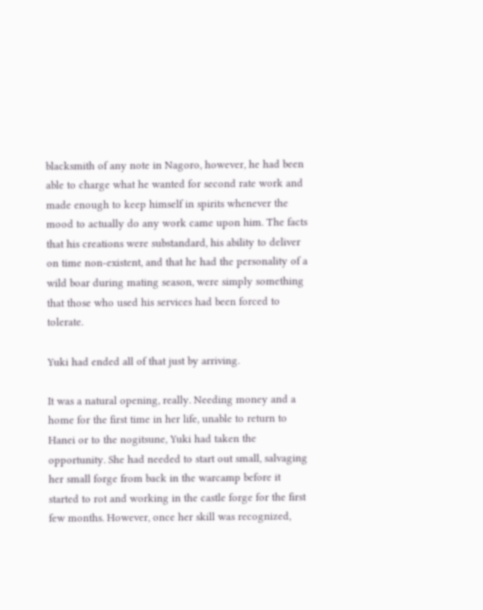blacksmith of any note in Nagoro, however, he had been able to charge what he wanted for second rate work and made enough to keep himself in spirits whenever the mood to actually do any work came upon him. The facts that his creations were substandard, his ability to deliver on time non-existent, and that he had the personality of a wild boar during mating season, were simply something that those who used his services had been forced to tolerate.

Yuki had ended all of that just by arriving.

It was a natural opening, really. Needing money and a home for the first time in her life, unable to return to Hanei or to the nogitsune, Yuki had taken the opportunity. She had needed to start out small, salvaging her small forge from back in the warcamp before it started to rot and working in the castle forge for the first few months. However, once her skill was recognized,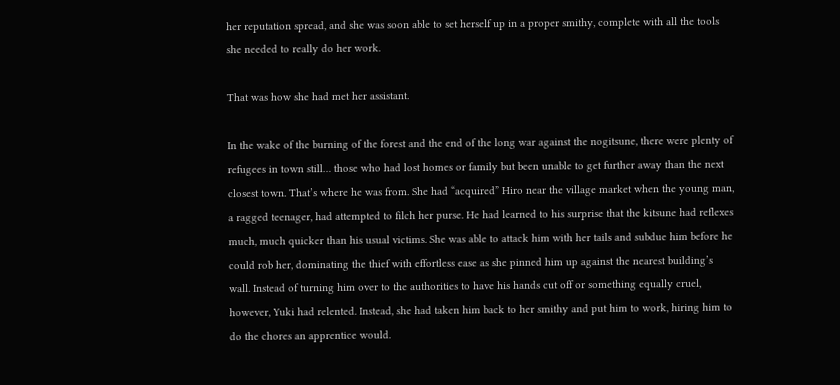her reputation spread, and she was soon able to set herself up in a proper smithy, complete with all the tools she needed to really do her work.

That was how she had met her assistant.

In the wake of the burning of the forest and the end of the long war against the nogitsune, there were plenty of refugees in town still… those who had lost homes or family but been unable to get further away than the next closest town. That’s where he was from. She had “acquired” Hiro near the village market when the young man, a ragged teenager, had attempted to filch her purse. He had learned to his surprise that the kitsune had reflexes much, much quicker than his usual victims. She was able to attack him with her tails and subdue him before he could rob her, dominating the thief with effortless ease as she pinned him up against the nearest building’s wall. Instead of turning him over to the authorities to have his hands cut off or something equally cruel, however, Yuki had relented. Instead, she had taken him back to her smithy and put him to work, hiring him to do the chores an apprentice would.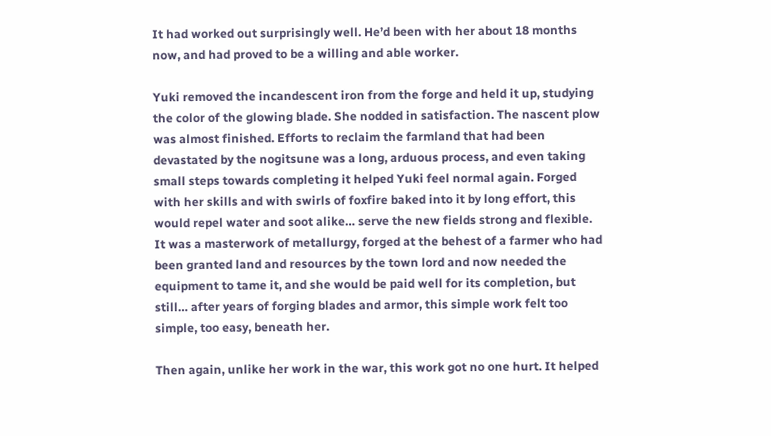It had worked out surprisingly well. He’d been with her about 18 months now, and had proved to be a willing and able worker.

Yuki removed the incandescent iron from the forge and held it up, studying the color of the glowing blade. She nodded in satisfaction. The nascent plow was almost finished. Efforts to reclaim the farmland that had been devastated by the nogitsune was a long, arduous process, and even taking small steps towards completing it helped Yuki feel normal again. Forged with her skills and with swirls of foxfire baked into it by long effort, this would repel water and soot alike… serve the new fields strong and flexible. It was a masterwork of metallurgy, forged at the behest of a farmer who had been granted land and resources by the town lord and now needed the equipment to tame it, and she would be paid well for its completion, but still… after years of forging blades and armor, this simple work felt too simple, too easy, beneath her.

Then again, unlike her work in the war, this work got no one hurt. It helped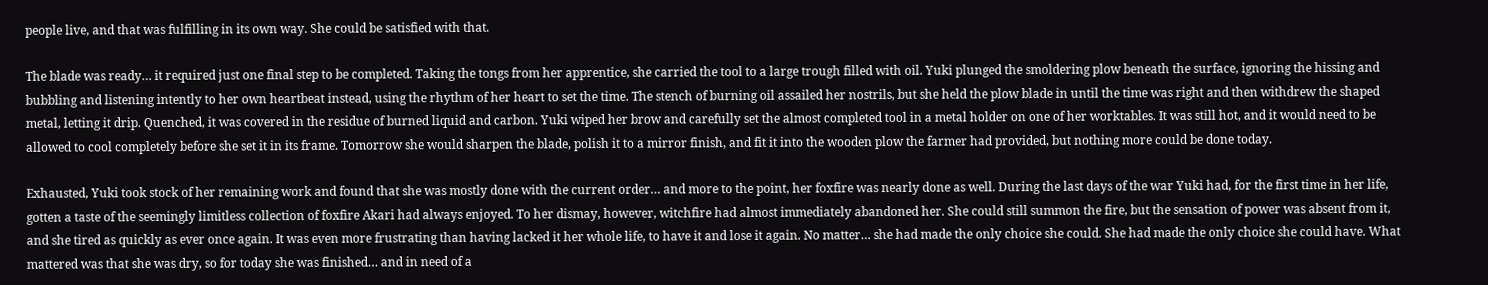people live, and that was fulfilling in its own way. She could be satisfied with that.

The blade was ready… it required just one final step to be completed. Taking the tongs from her apprentice, she carried the tool to a large trough filled with oil. Yuki plunged the smoldering plow beneath the surface, ignoring the hissing and bubbling and listening intently to her own heartbeat instead, using the rhythm of her heart to set the time. The stench of burning oil assailed her nostrils, but she held the plow blade in until the time was right and then withdrew the shaped metal, letting it drip. Quenched, it was covered in the residue of burned liquid and carbon. Yuki wiped her brow and carefully set the almost completed tool in a metal holder on one of her worktables. It was still hot, and it would need to be allowed to cool completely before she set it in its frame. Tomorrow she would sharpen the blade, polish it to a mirror finish, and fit it into the wooden plow the farmer had provided, but nothing more could be done today.

Exhausted, Yuki took stock of her remaining work and found that she was mostly done with the current order… and more to the point, her foxfire was nearly done as well. During the last days of the war Yuki had, for the first time in her life, gotten a taste of the seemingly limitless collection of foxfire Akari had always enjoyed. To her dismay, however, witchfire had almost immediately abandoned her. She could still summon the fire, but the sensation of power was absent from it, and she tired as quickly as ever once again. It was even more frustrating than having lacked it her whole life, to have it and lose it again. No matter… she had made the only choice she could. She had made the only choice she could have. What mattered was that she was dry, so for today she was finished… and in need of a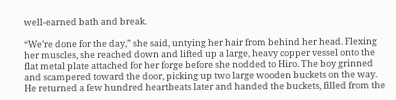well-earned bath and break.

“We’re done for the day,” she said, untying her hair from behind her head. Flexing her muscles, she reached down and lifted up a large, heavy copper vessel onto the flat metal plate attached for her forge before she nodded to Hiro. The boy grinned and scampered toward the door, picking up two large wooden buckets on the way. He returned a few hundred heartbeats later and handed the buckets, filled from the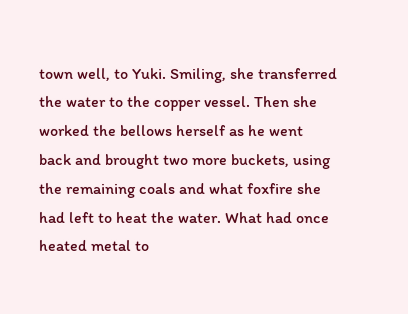town well, to Yuki. Smiling, she transferred the water to the copper vessel. Then she worked the bellows herself as he went back and brought two more buckets, using the remaining coals and what foxfire she had left to heat the water. What had once heated metal to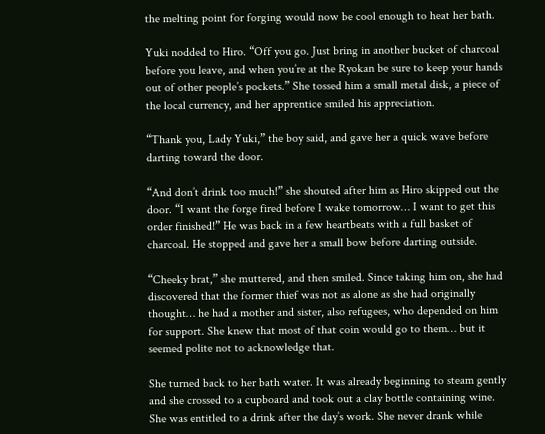the melting point for forging would now be cool enough to heat her bath.

Yuki nodded to Hiro. “Off you go. Just bring in another bucket of charcoal before you leave, and when you’re at the Ryokan be sure to keep your hands out of other people’s pockets.” She tossed him a small metal disk, a piece of the local currency, and her apprentice smiled his appreciation.

“Thank you, Lady Yuki,” the boy said, and gave her a quick wave before darting toward the door.

“And don’t drink too much!” she shouted after him as Hiro skipped out the door. “I want the forge fired before I wake tomorrow… I want to get this order finished!” He was back in a few heartbeats with a full basket of charcoal. He stopped and gave her a small bow before darting outside.

“Cheeky brat,” she muttered, and then smiled. Since taking him on, she had discovered that the former thief was not as alone as she had originally thought… he had a mother and sister, also refugees, who depended on him for support. She knew that most of that coin would go to them… but it seemed polite not to acknowledge that.

She turned back to her bath water. It was already beginning to steam gently and she crossed to a cupboard and took out a clay bottle containing wine. She was entitled to a drink after the day’s work. She never drank while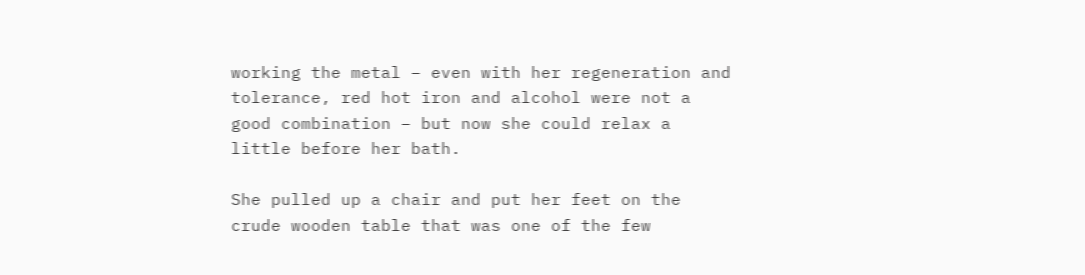working the metal – even with her regeneration and tolerance, red hot iron and alcohol were not a good combination – but now she could relax a little before her bath.

She pulled up a chair and put her feet on the crude wooden table that was one of the few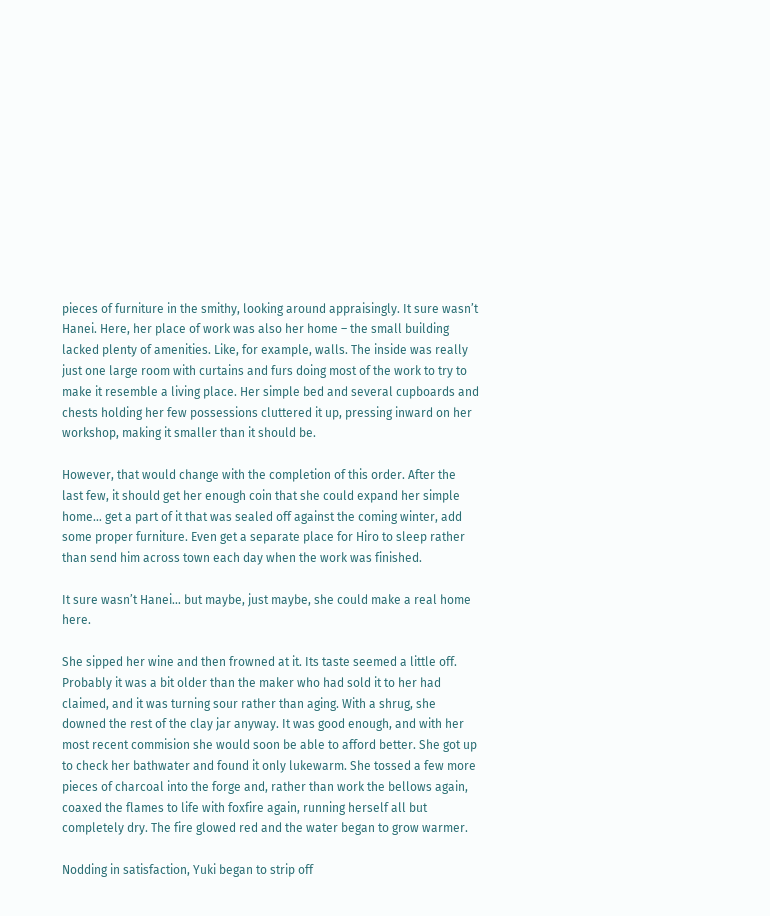pieces of furniture in the smithy, looking around appraisingly. It sure wasn’t Hanei. Here, her place of work was also her home – the small building lacked plenty of amenities. Like, for example, walls. The inside was really just one large room with curtains and furs doing most of the work to try to make it resemble a living place. Her simple bed and several cupboards and chests holding her few possessions cluttered it up, pressing inward on her workshop, making it smaller than it should be.

However, that would change with the completion of this order. After the last few, it should get her enough coin that she could expand her simple home… get a part of it that was sealed off against the coming winter, add some proper furniture. Even get a separate place for Hiro to sleep rather than send him across town each day when the work was finished.

It sure wasn’t Hanei… but maybe, just maybe, she could make a real home here.

She sipped her wine and then frowned at it. Its taste seemed a little off. Probably it was a bit older than the maker who had sold it to her had claimed, and it was turning sour rather than aging. With a shrug, she downed the rest of the clay jar anyway. It was good enough, and with her most recent commision she would soon be able to afford better. She got up to check her bathwater and found it only lukewarm. She tossed a few more pieces of charcoal into the forge and, rather than work the bellows again, coaxed the flames to life with foxfire again, running herself all but completely dry. The fire glowed red and the water began to grow warmer.

Nodding in satisfaction, Yuki began to strip off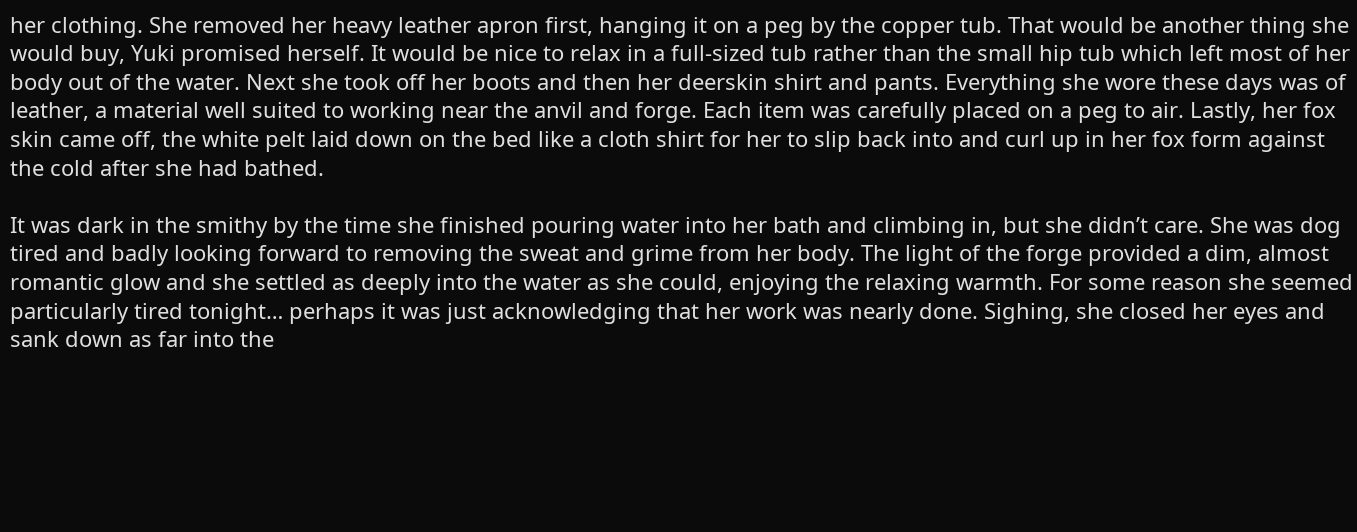her clothing. She removed her heavy leather apron first, hanging it on a peg by the copper tub. That would be another thing she would buy, Yuki promised herself. It would be nice to relax in a full-sized tub rather than the small hip tub which left most of her body out of the water. Next she took off her boots and then her deerskin shirt and pants. Everything she wore these days was of leather, a material well suited to working near the anvil and forge. Each item was carefully placed on a peg to air. Lastly, her fox skin came off, the white pelt laid down on the bed like a cloth shirt for her to slip back into and curl up in her fox form against the cold after she had bathed.

It was dark in the smithy by the time she finished pouring water into her bath and climbing in, but she didn’t care. She was dog tired and badly looking forward to removing the sweat and grime from her body. The light of the forge provided a dim, almost romantic glow and she settled as deeply into the water as she could, enjoying the relaxing warmth. For some reason she seemed particularly tired tonight… perhaps it was just acknowledging that her work was nearly done. Sighing, she closed her eyes and sank down as far into the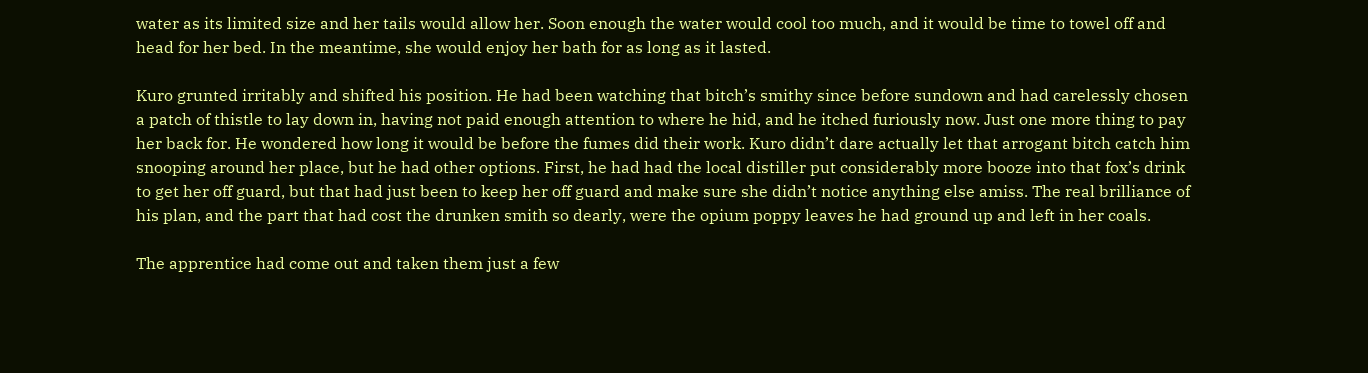water as its limited size and her tails would allow her. Soon enough the water would cool too much, and it would be time to towel off and head for her bed. In the meantime, she would enjoy her bath for as long as it lasted.

Kuro grunted irritably and shifted his position. He had been watching that bitch’s smithy since before sundown and had carelessly chosen a patch of thistle to lay down in, having not paid enough attention to where he hid, and he itched furiously now. Just one more thing to pay her back for. He wondered how long it would be before the fumes did their work. Kuro didn’t dare actually let that arrogant bitch catch him snooping around her place, but he had other options. First, he had had the local distiller put considerably more booze into that fox’s drink to get her off guard, but that had just been to keep her off guard and make sure she didn’t notice anything else amiss. The real brilliance of his plan, and the part that had cost the drunken smith so dearly, were the opium poppy leaves he had ground up and left in her coals.

The apprentice had come out and taken them just a few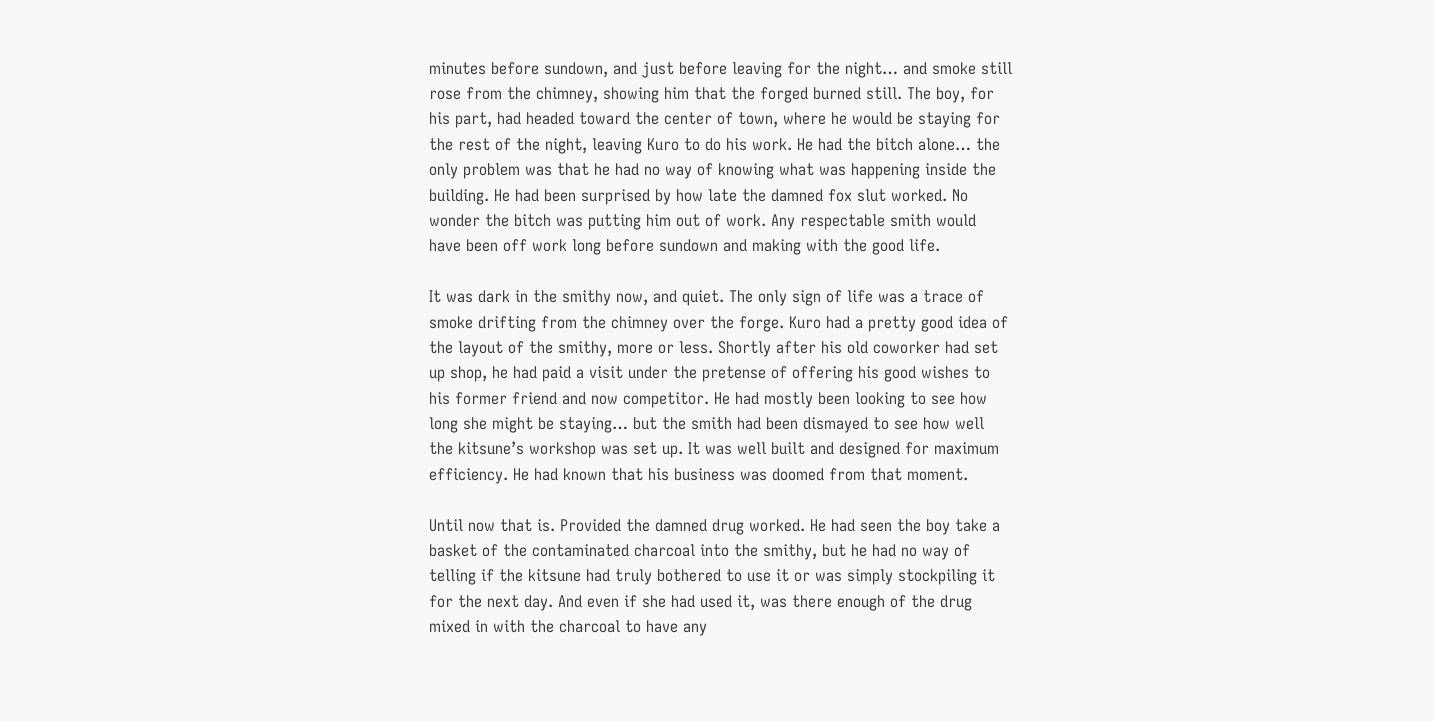minutes before sundown, and just before leaving for the night… and smoke still rose from the chimney, showing him that the forged burned still. The boy, for his part, had headed toward the center of town, where he would be staying for the rest of the night, leaving Kuro to do his work. He had the bitch alone… the only problem was that he had no way of knowing what was happening inside the building. He had been surprised by how late the damned fox slut worked. No wonder the bitch was putting him out of work. Any respectable smith would have been off work long before sundown and making with the good life.

It was dark in the smithy now, and quiet. The only sign of life was a trace of smoke drifting from the chimney over the forge. Kuro had a pretty good idea of the layout of the smithy, more or less. Shortly after his old coworker had set up shop, he had paid a visit under the pretense of offering his good wishes to his former friend and now competitor. He had mostly been looking to see how long she might be staying… but the smith had been dismayed to see how well the kitsune’s workshop was set up. It was well built and designed for maximum efficiency. He had known that his business was doomed from that moment.

Until now that is. Provided the damned drug worked. He had seen the boy take a basket of the contaminated charcoal into the smithy, but he had no way of telling if the kitsune had truly bothered to use it or was simply stockpiling it for the next day. And even if she had used it, was there enough of the drug mixed in with the charcoal to have any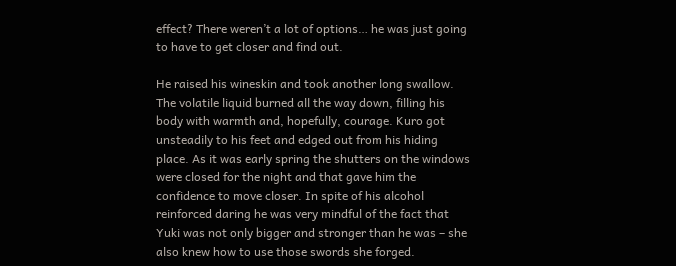effect? There weren’t a lot of options… he was just going to have to get closer and find out.

He raised his wineskin and took another long swallow. The volatile liquid burned all the way down, filling his body with warmth and, hopefully, courage. Kuro got unsteadily to his feet and edged out from his hiding place. As it was early spring the shutters on the windows were closed for the night and that gave him the confidence to move closer. In spite of his alcohol reinforced daring he was very mindful of the fact that Yuki was not only bigger and stronger than he was – she also knew how to use those swords she forged.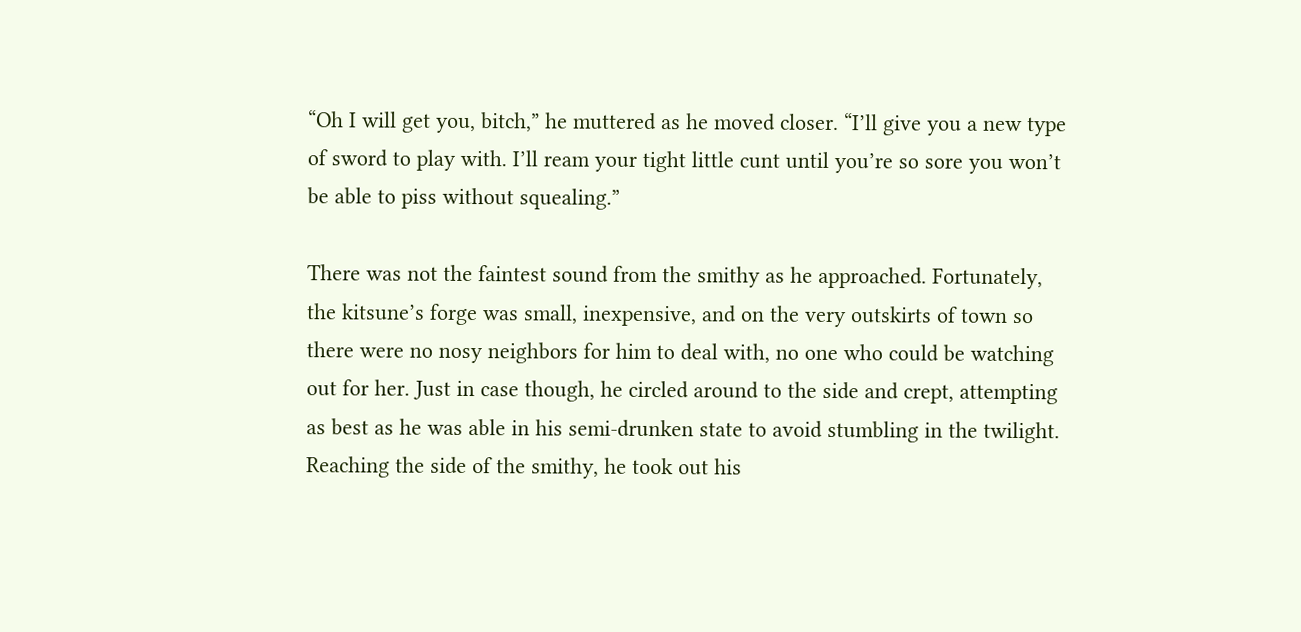“Oh I will get you, bitch,” he muttered as he moved closer. “I’ll give you a new type of sword to play with. I’ll ream your tight little cunt until you’re so sore you won’t be able to piss without squealing.”

There was not the faintest sound from the smithy as he approached. Fortunately, the kitsune’s forge was small, inexpensive, and on the very outskirts of town so there were no nosy neighbors for him to deal with, no one who could be watching out for her. Just in case though, he circled around to the side and crept, attempting as best as he was able in his semi-drunken state to avoid stumbling in the twilight. Reaching the side of the smithy, he took out his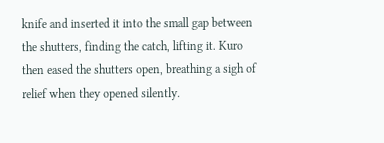knife and inserted it into the small gap between the shutters, finding the catch, lifting it. Kuro then eased the shutters open, breathing a sigh of relief when they opened silently.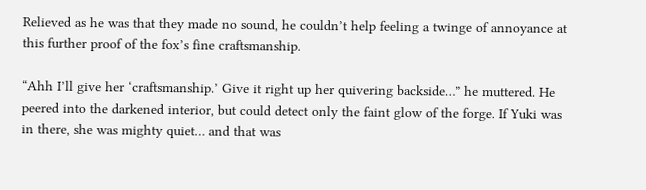Relieved as he was that they made no sound, he couldn’t help feeling a twinge of annoyance at this further proof of the fox’s fine craftsmanship.

“Ahh I’ll give her ‘craftsmanship.’ Give it right up her quivering backside…” he muttered. He peered into the darkened interior, but could detect only the faint glow of the forge. If Yuki was in there, she was mighty quiet… and that was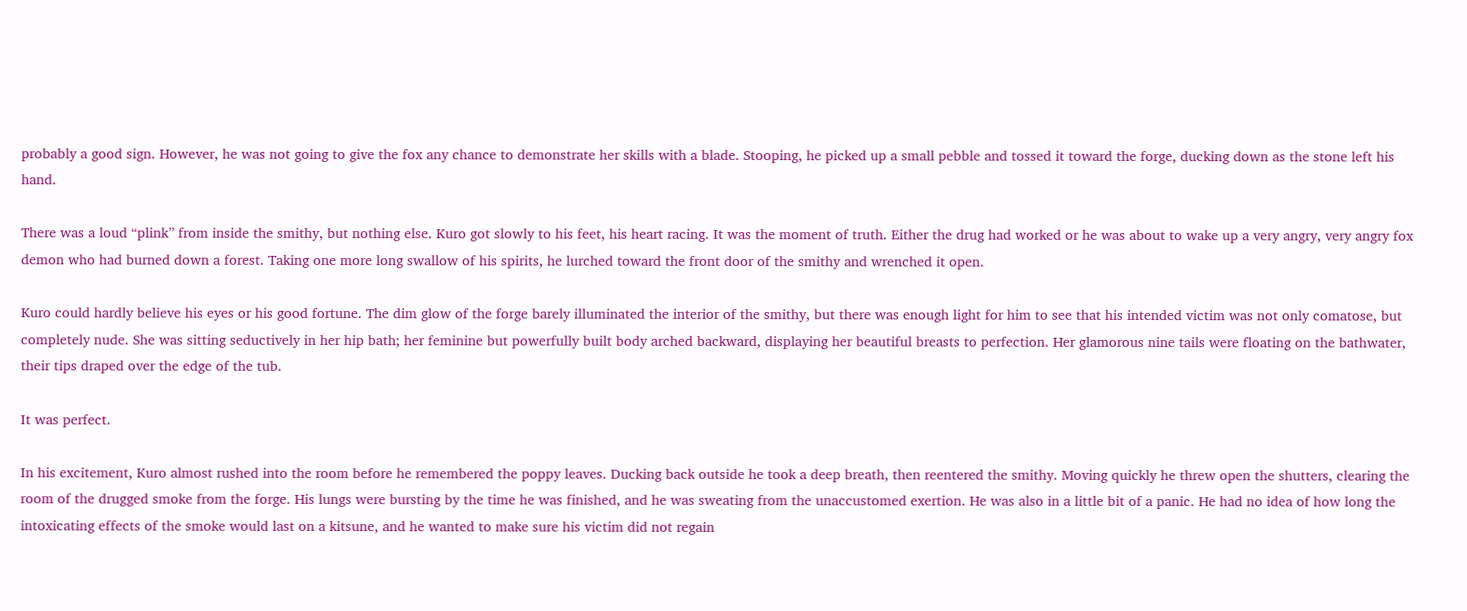probably a good sign. However, he was not going to give the fox any chance to demonstrate her skills with a blade. Stooping, he picked up a small pebble and tossed it toward the forge, ducking down as the stone left his hand.

There was a loud “plink” from inside the smithy, but nothing else. Kuro got slowly to his feet, his heart racing. It was the moment of truth. Either the drug had worked or he was about to wake up a very angry, very angry fox demon who had burned down a forest. Taking one more long swallow of his spirits, he lurched toward the front door of the smithy and wrenched it open.

Kuro could hardly believe his eyes or his good fortune. The dim glow of the forge barely illuminated the interior of the smithy, but there was enough light for him to see that his intended victim was not only comatose, but completely nude. She was sitting seductively in her hip bath; her feminine but powerfully built body arched backward, displaying her beautiful breasts to perfection. Her glamorous nine tails were floating on the bathwater, their tips draped over the edge of the tub.

It was perfect.

In his excitement, Kuro almost rushed into the room before he remembered the poppy leaves. Ducking back outside he took a deep breath, then reentered the smithy. Moving quickly he threw open the shutters, clearing the room of the drugged smoke from the forge. His lungs were bursting by the time he was finished, and he was sweating from the unaccustomed exertion. He was also in a little bit of a panic. He had no idea of how long the intoxicating effects of the smoke would last on a kitsune, and he wanted to make sure his victim did not regain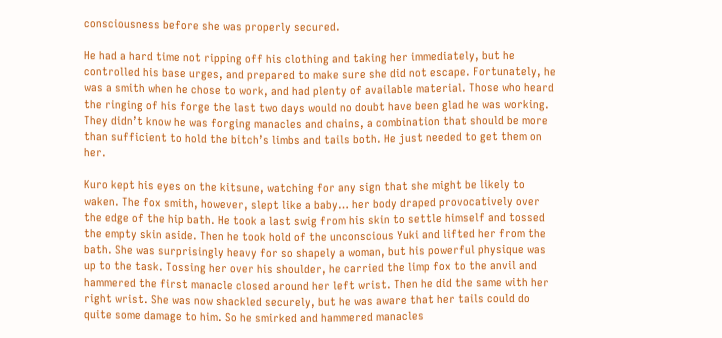consciousness before she was properly secured.

He had a hard time not ripping off his clothing and taking her immediately, but he controlled his base urges, and prepared to make sure she did not escape. Fortunately, he was a smith when he chose to work, and had plenty of available material. Those who heard the ringing of his forge the last two days would no doubt have been glad he was working. They didn’t know he was forging manacles and chains, a combination that should be more than sufficient to hold the bitch’s limbs and tails both. He just needed to get them on her.

Kuro kept his eyes on the kitsune, watching for any sign that she might be likely to waken. The fox smith, however, slept like a baby… her body draped provocatively over the edge of the hip bath. He took a last swig from his skin to settle himself and tossed the empty skin aside. Then he took hold of the unconscious Yuki and lifted her from the bath. She was surprisingly heavy for so shapely a woman, but his powerful physique was up to the task. Tossing her over his shoulder, he carried the limp fox to the anvil and hammered the first manacle closed around her left wrist. Then he did the same with her right wrist. She was now shackled securely, but he was aware that her tails could do quite some damage to him. So he smirked and hammered manacles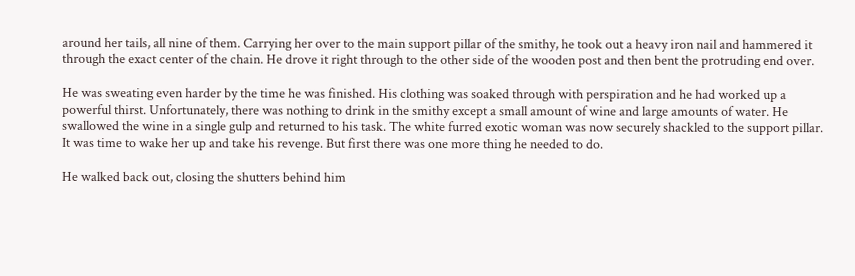around her tails, all nine of them. Carrying her over to the main support pillar of the smithy, he took out a heavy iron nail and hammered it through the exact center of the chain. He drove it right through to the other side of the wooden post and then bent the protruding end over.

He was sweating even harder by the time he was finished. His clothing was soaked through with perspiration and he had worked up a powerful thirst. Unfortunately, there was nothing to drink in the smithy except a small amount of wine and large amounts of water. He swallowed the wine in a single gulp and returned to his task. The white furred exotic woman was now securely shackled to the support pillar. It was time to wake her up and take his revenge. But first there was one more thing he needed to do.

He walked back out, closing the shutters behind him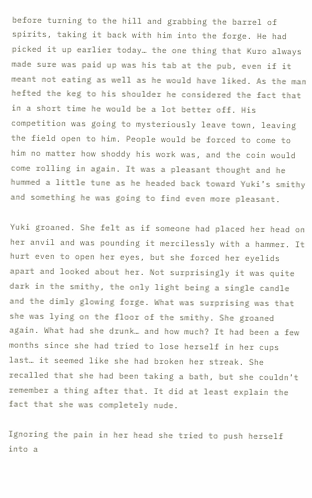before turning to the hill and grabbing the barrel of spirits, taking it back with him into the forge. He had picked it up earlier today… the one thing that Kuro always made sure was paid up was his tab at the pub, even if it meant not eating as well as he would have liked. As the man hefted the keg to his shoulder he considered the fact that in a short time he would be a lot better off. His competition was going to mysteriously leave town, leaving the field open to him. People would be forced to come to him no matter how shoddy his work was, and the coin would come rolling in again. It was a pleasant thought and he hummed a little tune as he headed back toward Yuki’s smithy and something he was going to find even more pleasant.

Yuki groaned. She felt as if someone had placed her head on her anvil and was pounding it mercilessly with a hammer. It hurt even to open her eyes, but she forced her eyelids apart and looked about her. Not surprisingly it was quite dark in the smithy, the only light being a single candle and the dimly glowing forge. What was surprising was that she was lying on the floor of the smithy. She groaned again. What had she drunk… and how much? It had been a few months since she had tried to lose herself in her cups last… it seemed like she had broken her streak. She recalled that she had been taking a bath, but she couldn’t remember a thing after that. It did at least explain the fact that she was completely nude.

Ignoring the pain in her head she tried to push herself into a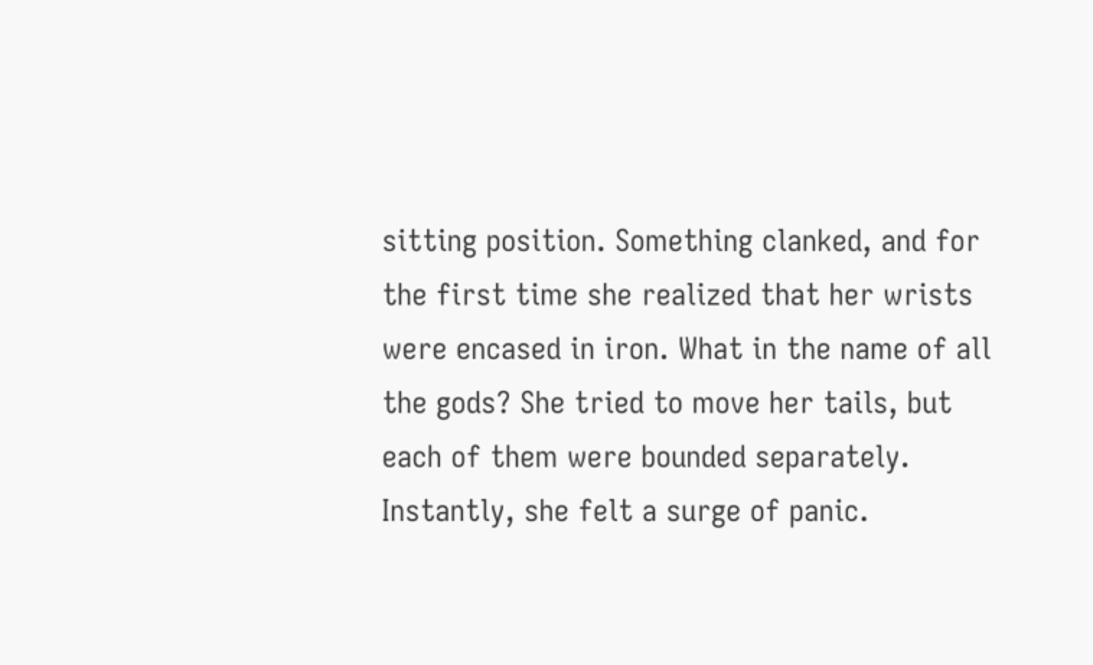sitting position. Something clanked, and for the first time she realized that her wrists were encased in iron. What in the name of all the gods? She tried to move her tails, but each of them were bounded separately. Instantly, she felt a surge of panic.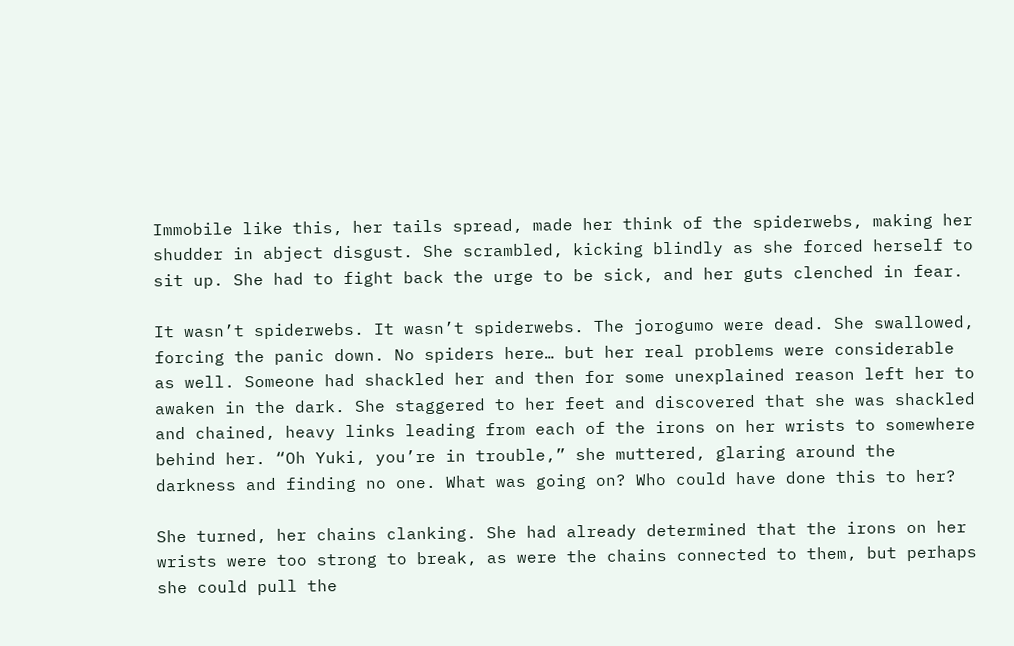Immobile like this, her tails spread, made her think of the spiderwebs, making her shudder in abject disgust. She scrambled, kicking blindly as she forced herself to sit up. She had to fight back the urge to be sick, and her guts clenched in fear.

It wasn’t spiderwebs. It wasn’t spiderwebs. The jorogumo were dead. She swallowed, forcing the panic down. No spiders here… but her real problems were considerable as well. Someone had shackled her and then for some unexplained reason left her to awaken in the dark. She staggered to her feet and discovered that she was shackled and chained, heavy links leading from each of the irons on her wrists to somewhere behind her. “Oh Yuki, you’re in trouble,” she muttered, glaring around the darkness and finding no one. What was going on? Who could have done this to her?

She turned, her chains clanking. She had already determined that the irons on her wrists were too strong to break, as were the chains connected to them, but perhaps she could pull the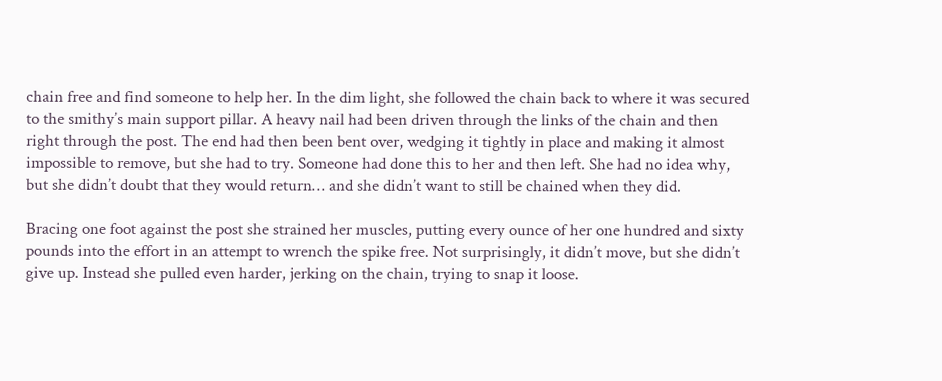chain free and find someone to help her. In the dim light, she followed the chain back to where it was secured to the smithy’s main support pillar. A heavy nail had been driven through the links of the chain and then right through the post. The end had then been bent over, wedging it tightly in place and making it almost impossible to remove, but she had to try. Someone had done this to her and then left. She had no idea why, but she didn’t doubt that they would return… and she didn’t want to still be chained when they did.

Bracing one foot against the post she strained her muscles, putting every ounce of her one hundred and sixty pounds into the effort in an attempt to wrench the spike free. Not surprisingly, it didn’t move, but she didn’t give up. Instead she pulled even harder, jerking on the chain, trying to snap it loose.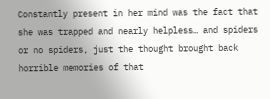Constantly present in her mind was the fact that she was trapped and nearly helpless… and spiders or no spiders, just the thought brought back horrible memories of that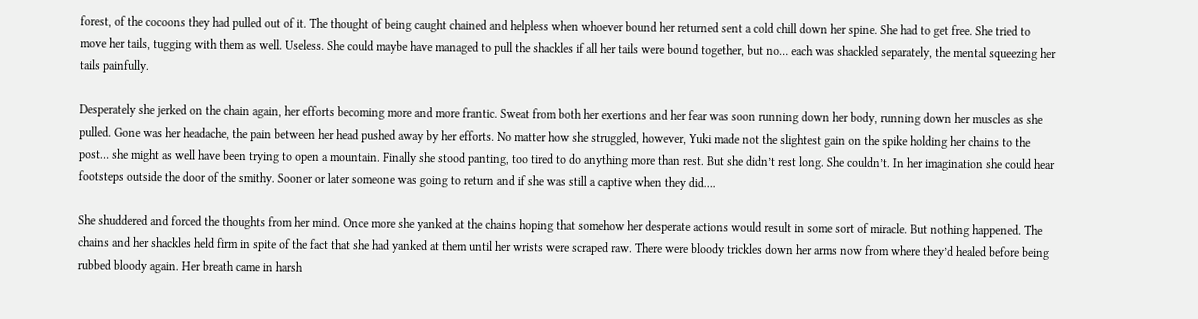forest, of the cocoons they had pulled out of it. The thought of being caught chained and helpless when whoever bound her returned sent a cold chill down her spine. She had to get free. She tried to move her tails, tugging with them as well. Useless. She could maybe have managed to pull the shackles if all her tails were bound together, but no… each was shackled separately, the mental squeezing her tails painfully.

Desperately she jerked on the chain again, her efforts becoming more and more frantic. Sweat from both her exertions and her fear was soon running down her body, running down her muscles as she pulled. Gone was her headache, the pain between her head pushed away by her efforts. No matter how she struggled, however, Yuki made not the slightest gain on the spike holding her chains to the post… she might as well have been trying to open a mountain. Finally she stood panting, too tired to do anything more than rest. But she didn’t rest long. She couldn’t. In her imagination she could hear footsteps outside the door of the smithy. Sooner or later someone was going to return and if she was still a captive when they did….

She shuddered and forced the thoughts from her mind. Once more she yanked at the chains hoping that somehow her desperate actions would result in some sort of miracle. But nothing happened. The chains and her shackles held firm in spite of the fact that she had yanked at them until her wrists were scraped raw. There were bloody trickles down her arms now from where they’d healed before being rubbed bloody again. Her breath came in harsh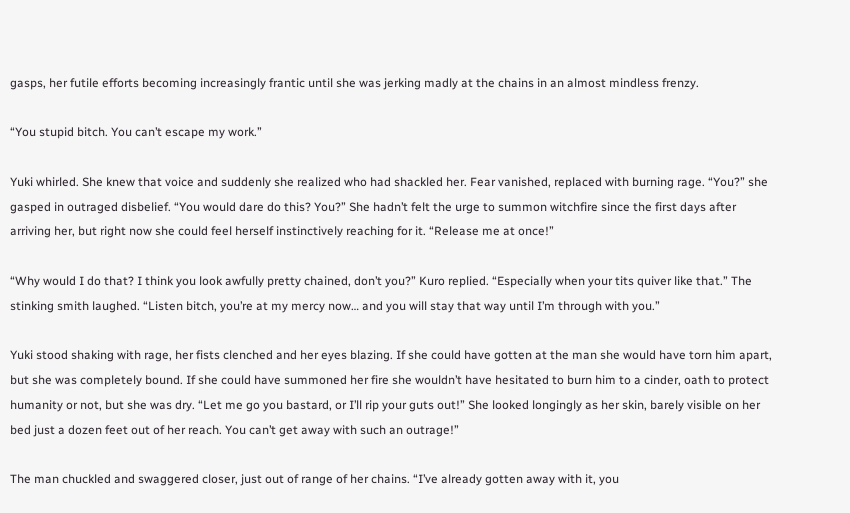gasps, her futile efforts becoming increasingly frantic until she was jerking madly at the chains in an almost mindless frenzy.

“You stupid bitch. You can’t escape my work.”

Yuki whirled. She knew that voice and suddenly she realized who had shackled her. Fear vanished, replaced with burning rage. “You?” she gasped in outraged disbelief. “You would dare do this? You?” She hadn’t felt the urge to summon witchfire since the first days after arriving her, but right now she could feel herself instinctively reaching for it. “Release me at once!”

“Why would I do that? I think you look awfully pretty chained, don’t you?” Kuro replied. “Especially when your tits quiver like that.” The stinking smith laughed. “Listen bitch, you’re at my mercy now… and you will stay that way until I’m through with you.”

Yuki stood shaking with rage, her fists clenched and her eyes blazing. If she could have gotten at the man she would have torn him apart, but she was completely bound. If she could have summoned her fire she wouldn’t have hesitated to burn him to a cinder, oath to protect humanity or not, but she was dry. “Let me go you bastard, or I’ll rip your guts out!” She looked longingly as her skin, barely visible on her bed just a dozen feet out of her reach. You can’t get away with such an outrage!”

The man chuckled and swaggered closer, just out of range of her chains. “I’ve already gotten away with it, you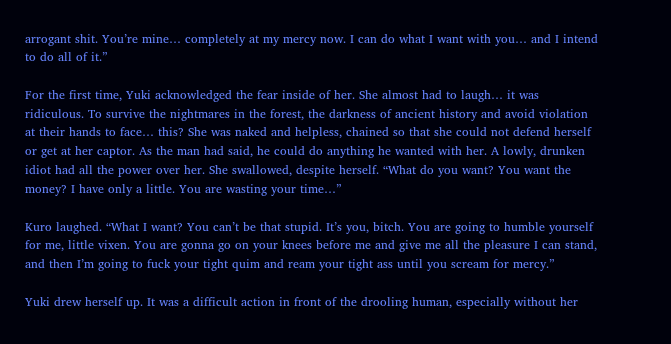arrogant shit. You’re mine… completely at my mercy now. I can do what I want with you… and I intend to do all of it.”

For the first time, Yuki acknowledged the fear inside of her. She almost had to laugh… it was ridiculous. To survive the nightmares in the forest, the darkness of ancient history and avoid violation at their hands to face… this? She was naked and helpless, chained so that she could not defend herself or get at her captor. As the man had said, he could do anything he wanted with her. A lowly, drunken idiot had all the power over her. She swallowed, despite herself. “What do you want? You want the money? I have only a little. You are wasting your time…”

Kuro laughed. “What I want? You can’t be that stupid. It’s you, bitch. You are going to humble yourself for me, little vixen. You are gonna go on your knees before me and give me all the pleasure I can stand, and then I’m going to fuck your tight quim and ream your tight ass until you scream for mercy.”

Yuki drew herself up. It was a difficult action in front of the drooling human, especially without her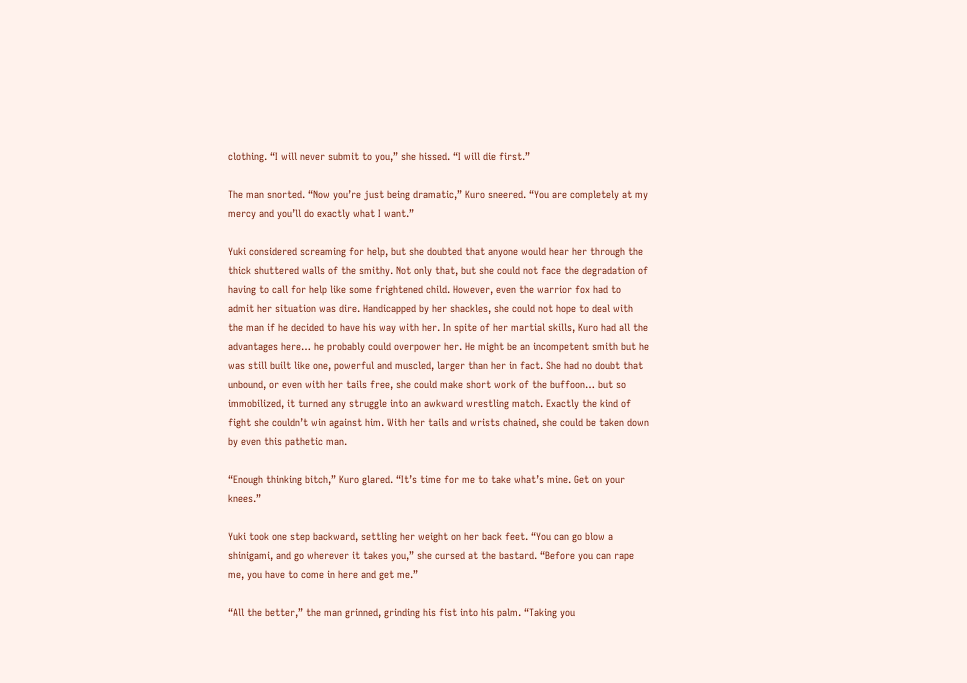clothing. “I will never submit to you,” she hissed. “I will die first.”

The man snorted. “Now you’re just being dramatic,” Kuro sneered. “You are completely at my mercy and you’ll do exactly what I want.”

Yuki considered screaming for help, but she doubted that anyone would hear her through the thick shuttered walls of the smithy. Not only that, but she could not face the degradation of having to call for help like some frightened child. However, even the warrior fox had to admit her situation was dire. Handicapped by her shackles, she could not hope to deal with the man if he decided to have his way with her. In spite of her martial skills, Kuro had all the advantages here… he probably could overpower her. He might be an incompetent smith but he was still built like one, powerful and muscled, larger than her in fact. She had no doubt that unbound, or even with her tails free, she could make short work of the buffoon… but so immobilized, it turned any struggle into an awkward wrestling match. Exactly the kind of fight she couldn’t win against him. With her tails and wrists chained, she could be taken down by even this pathetic man.

“Enough thinking bitch,” Kuro glared. “It’s time for me to take what’s mine. Get on your knees.”

Yuki took one step backward, settling her weight on her back feet. “You can go blow a shinigami, and go wherever it takes you,” she cursed at the bastard. “Before you can rape me, you have to come in here and get me.”

“All the better,” the man grinned, grinding his fist into his palm. “Taking you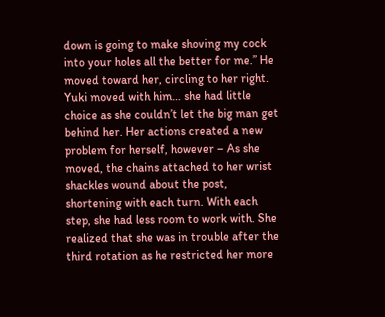down is going to make shoving my cock into your holes all the better for me.” He moved toward her, circling to her right. Yuki moved with him… she had little choice as she couldn’t let the big man get behind her. Her actions created a new problem for herself, however – As she moved, the chains attached to her wrist shackles wound about the post, shortening with each turn. With each step, she had less room to work with. She realized that she was in trouble after the third rotation as he restricted her more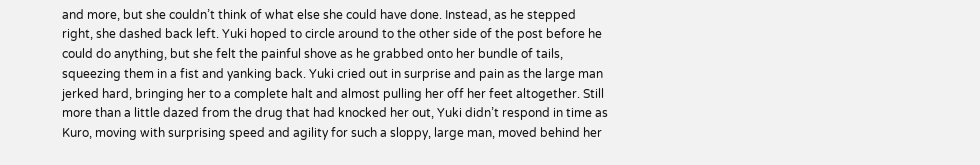and more, but she couldn’t think of what else she could have done. Instead, as he stepped right, she dashed back left. Yuki hoped to circle around to the other side of the post before he could do anything, but she felt the painful shove as he grabbed onto her bundle of tails, squeezing them in a fist and yanking back. Yuki cried out in surprise and pain as the large man jerked hard, bringing her to a complete halt and almost pulling her off her feet altogether. Still more than a little dazed from the drug that had knocked her out, Yuki didn’t respond in time as Kuro, moving with surprising speed and agility for such a sloppy, large man, moved behind her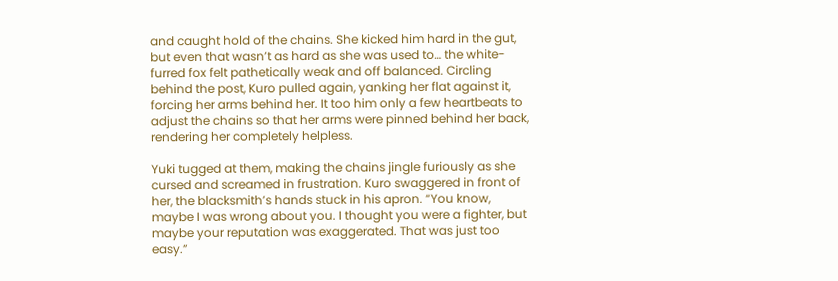and caught hold of the chains. She kicked him hard in the gut, but even that wasn’t as hard as she was used to… the white-furred fox felt pathetically weak and off balanced. Circling behind the post, Kuro pulled again, yanking her flat against it, forcing her arms behind her. It too him only a few heartbeats to adjust the chains so that her arms were pinned behind her back, rendering her completely helpless.

Yuki tugged at them, making the chains jingle furiously as she cursed and screamed in frustration. Kuro swaggered in front of her, the blacksmith’s hands stuck in his apron. “You know, maybe I was wrong about you. I thought you were a fighter, but maybe your reputation was exaggerated. That was just too easy.”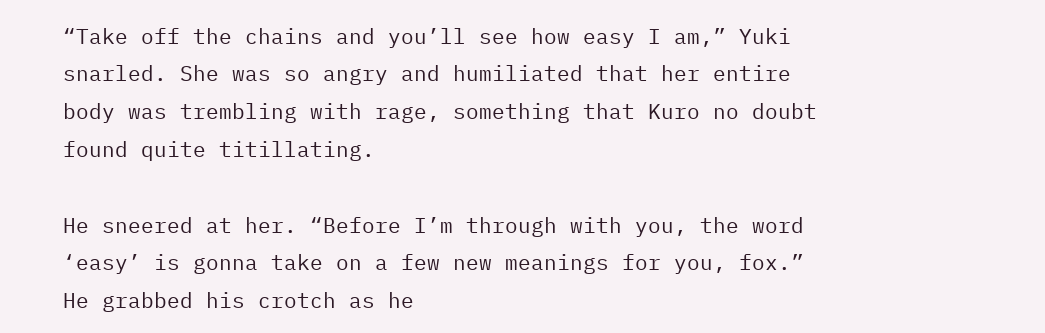“Take off the chains and you’ll see how easy I am,” Yuki snarled. She was so angry and humiliated that her entire body was trembling with rage, something that Kuro no doubt found quite titillating.

He sneered at her. “Before I’m through with you, the word ‘easy’ is gonna take on a few new meanings for you, fox.” He grabbed his crotch as he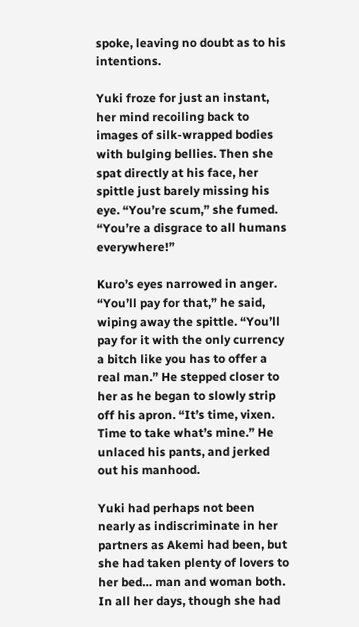spoke, leaving no doubt as to his intentions.

Yuki froze for just an instant, her mind recoiling back to images of silk-wrapped bodies with bulging bellies. Then she spat directly at his face, her spittle just barely missing his eye. “You’re scum,” she fumed. “You’re a disgrace to all humans everywhere!”

Kuro’s eyes narrowed in anger. “You’ll pay for that,” he said, wiping away the spittle. “You’ll pay for it with the only currency a bitch like you has to offer a real man.” He stepped closer to her as he began to slowly strip off his apron. “It’s time, vixen. Time to take what’s mine.” He unlaced his pants, and jerked out his manhood.

Yuki had perhaps not been nearly as indiscriminate in her partners as Akemi had been, but she had taken plenty of lovers to her bed… man and woman both. In all her days, though she had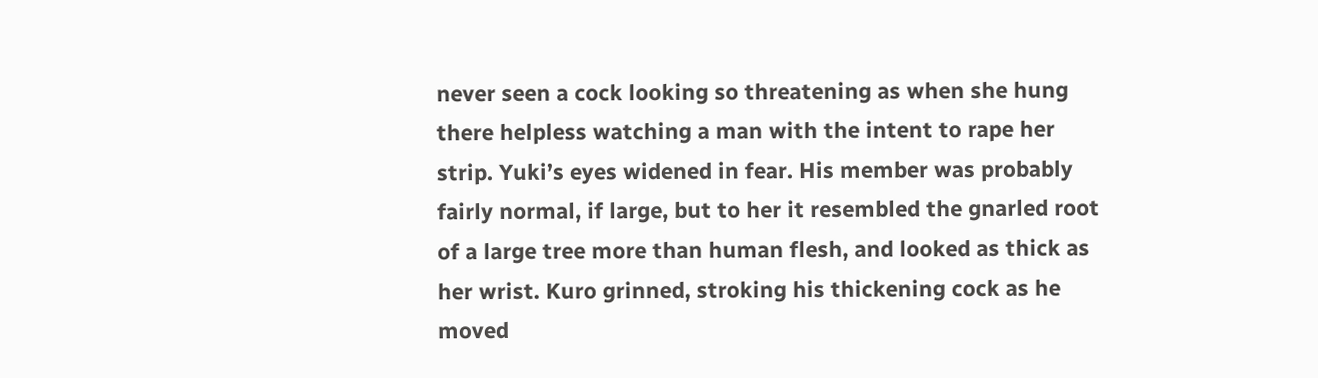never seen a cock looking so threatening as when she hung there helpless watching a man with the intent to rape her strip. Yuki’s eyes widened in fear. His member was probably fairly normal, if large, but to her it resembled the gnarled root of a large tree more than human flesh, and looked as thick as her wrist. Kuro grinned, stroking his thickening cock as he moved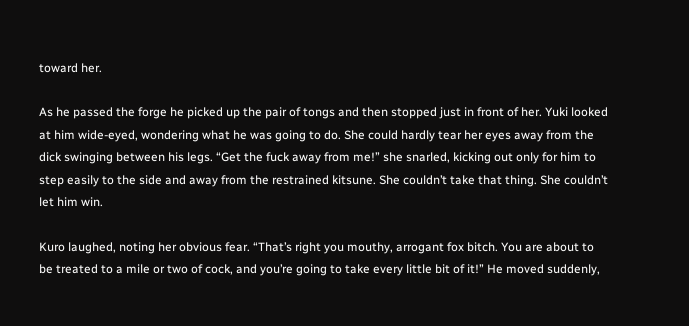toward her.

As he passed the forge he picked up the pair of tongs and then stopped just in front of her. Yuki looked at him wide-eyed, wondering what he was going to do. She could hardly tear her eyes away from the dick swinging between his legs. “Get the fuck away from me!” she snarled, kicking out only for him to step easily to the side and away from the restrained kitsune. She couldn’t take that thing. She couldn’t let him win.

Kuro laughed, noting her obvious fear. “That’s right you mouthy, arrogant fox bitch. You are about to be treated to a mile or two of cock, and you’re going to take every little bit of it!” He moved suddenly,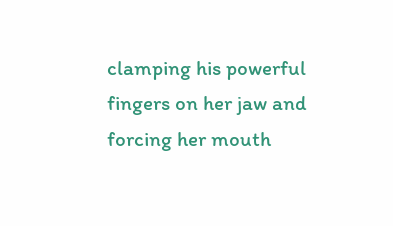clamping his powerful fingers on her jaw and forcing her mouth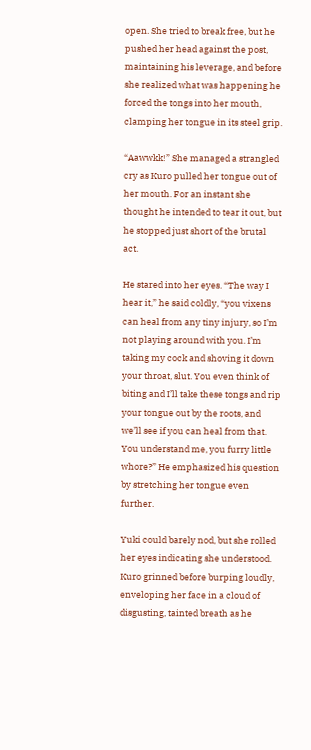open. She tried to break free, but he pushed her head against the post, maintaining his leverage, and before she realized what was happening he forced the tongs into her mouth, clamping her tongue in its steel grip.

“Aawwkk!” She managed a strangled cry as Kuro pulled her tongue out of her mouth. For an instant she thought he intended to tear it out, but he stopped just short of the brutal act.

He stared into her eyes. “The way I hear it,” he said coldly, “you vixens can heal from any tiny injury, so I’m not playing around with you. I’m taking my cock and shoving it down your throat, slut. You even think of biting and I’ll take these tongs and rip your tongue out by the roots, and we’ll see if you can heal from that. You understand me, you furry little whore?” He emphasized his question by stretching her tongue even further.

Yuki could barely nod, but she rolled her eyes indicating she understood. Kuro grinned before burping loudly, enveloping her face in a cloud of disgusting, tainted breath as he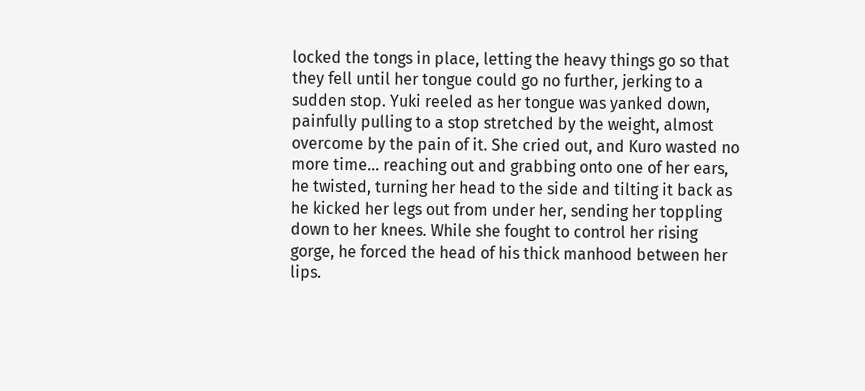locked the tongs in place, letting the heavy things go so that they fell until her tongue could go no further, jerking to a sudden stop. Yuki reeled as her tongue was yanked down, painfully pulling to a stop stretched by the weight, almost overcome by the pain of it. She cried out, and Kuro wasted no more time… reaching out and grabbing onto one of her ears, he twisted, turning her head to the side and tilting it back as he kicked her legs out from under her, sending her toppling down to her knees. While she fought to control her rising gorge, he forced the head of his thick manhood between her lips.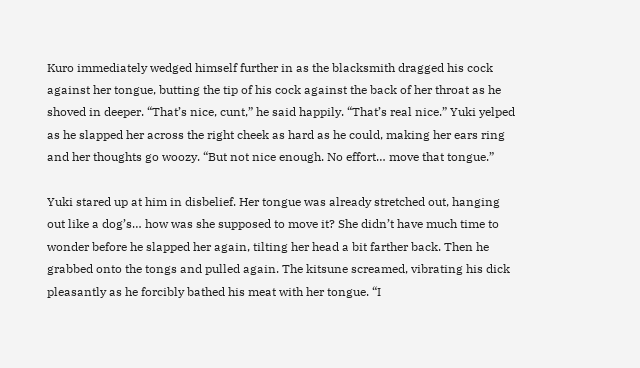Kuro immediately wedged himself further in as the blacksmith dragged his cock against her tongue, butting the tip of his cock against the back of her throat as he shoved in deeper. “That’s nice, cunt,” he said happily. “That’s real nice.” Yuki yelped as he slapped her across the right cheek as hard as he could, making her ears ring and her thoughts go woozy. “But not nice enough. No effort… move that tongue.”

Yuki stared up at him in disbelief. Her tongue was already stretched out, hanging out like a dog’s… how was she supposed to move it? She didn’t have much time to wonder before he slapped her again, tilting her head a bit farther back. Then he grabbed onto the tongs and pulled again. The kitsune screamed, vibrating his dick pleasantly as he forcibly bathed his meat with her tongue. “I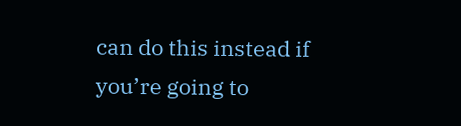can do this instead if you’re going to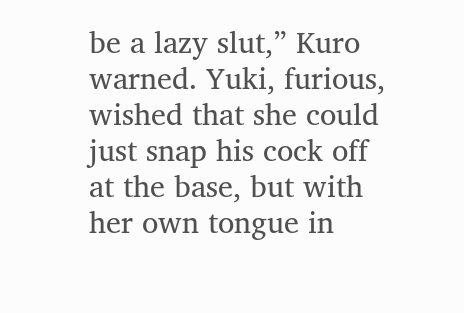be a lazy slut,” Kuro warned. Yuki, furious, wished that she could just snap his cock off at the base, but with her own tongue in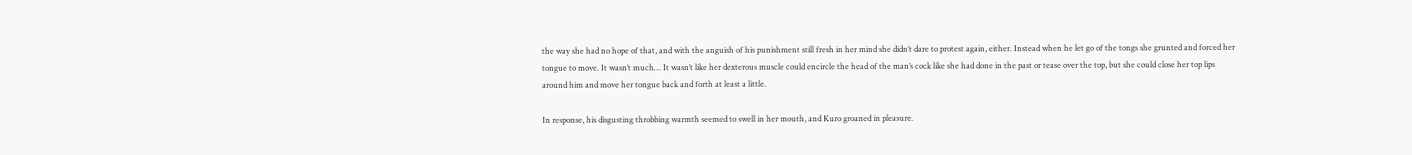the way she had no hope of that, and with the anguish of his punishment still fresh in her mind she didn’t dare to protest again, either. Instead when he let go of the tongs she grunted and forced her tongue to move. It wasn’t much… It wasn’t like her dexterous muscle could encircle the head of the man’s cock like she had done in the past or tease over the top, but she could close her top lips around him and move her tongue back and forth at least a little.

In response, his disgusting throbbing warmth seemed to swell in her mouth, and Kuro groaned in pleasure.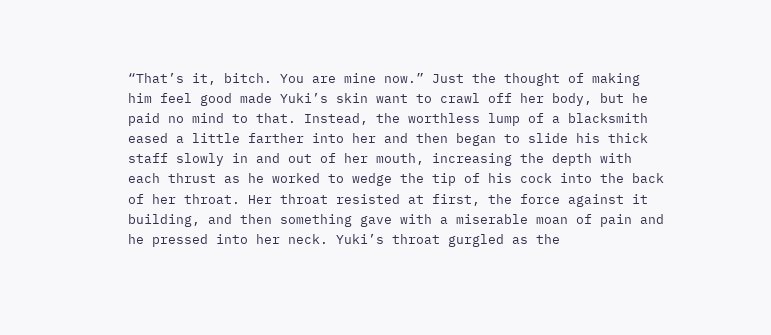“That’s it, bitch. You are mine now.” Just the thought of making him feel good made Yuki’s skin want to crawl off her body, but he paid no mind to that. Instead, the worthless lump of a blacksmith eased a little farther into her and then began to slide his thick staff slowly in and out of her mouth, increasing the depth with each thrust as he worked to wedge the tip of his cock into the back of her throat. Her throat resisted at first, the force against it building, and then something gave with a miserable moan of pain and he pressed into her neck. Yuki’s throat gurgled as the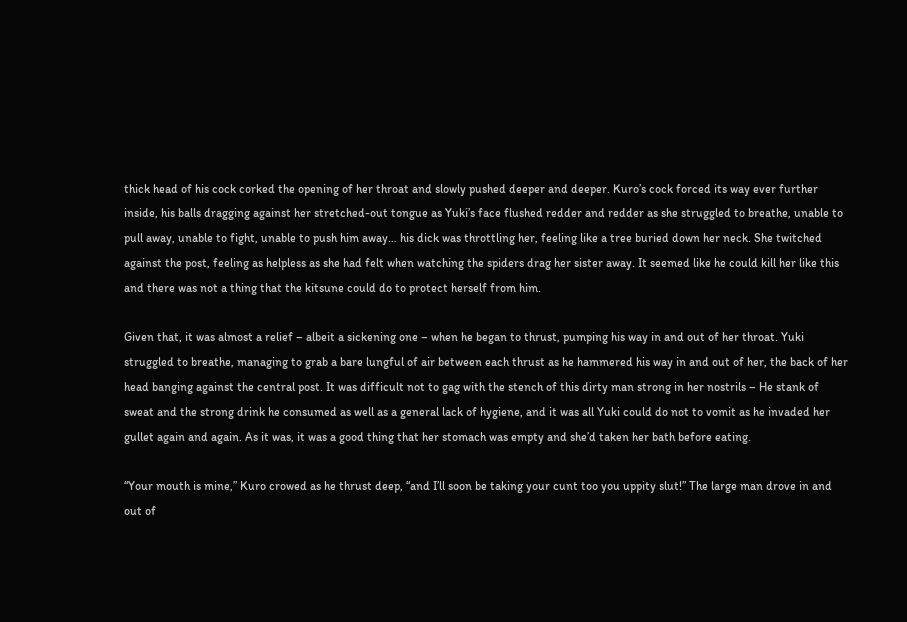thick head of his cock corked the opening of her throat and slowly pushed deeper and deeper. Kuro’s cock forced its way ever further inside, his balls dragging against her stretched-out tongue as Yuki’s face flushed redder and redder as she struggled to breathe, unable to pull away, unable to fight, unable to push him away… his dick was throttling her, feeling like a tree buried down her neck. She twitched against the post, feeling as helpless as she had felt when watching the spiders drag her sister away. It seemed like he could kill her like this and there was not a thing that the kitsune could do to protect herself from him.

Given that, it was almost a relief – albeit a sickening one – when he began to thrust, pumping his way in and out of her throat. Yuki struggled to breathe, managing to grab a bare lungful of air between each thrust as he hammered his way in and out of her, the back of her head banging against the central post. It was difficult not to gag with the stench of this dirty man strong in her nostrils – He stank of sweat and the strong drink he consumed as well as a general lack of hygiene, and it was all Yuki could do not to vomit as he invaded her gullet again and again. As it was, it was a good thing that her stomach was empty and she’d taken her bath before eating.

“Your mouth is mine,” Kuro crowed as he thrust deep, “and I’ll soon be taking your cunt too you uppity slut!” The large man drove in and out of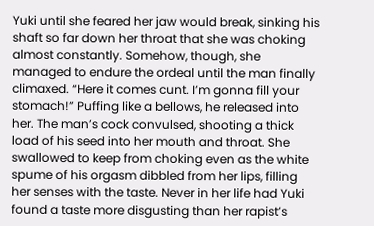Yuki until she feared her jaw would break, sinking his shaft so far down her throat that she was choking almost constantly. Somehow, though, she managed to endure the ordeal until the man finally climaxed. “Here it comes cunt. I’m gonna fill your stomach!” Puffing like a bellows, he released into her. The man’s cock convulsed, shooting a thick load of his seed into her mouth and throat. She swallowed to keep from choking even as the white spume of his orgasm dibbled from her lips, filling her senses with the taste. Never in her life had Yuki found a taste more disgusting than her rapist’s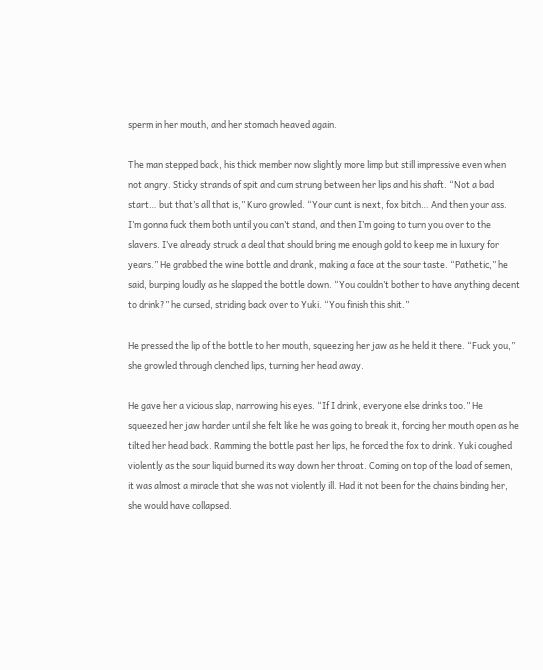sperm in her mouth, and her stomach heaved again.

The man stepped back, his thick member now slightly more limp but still impressive even when not angry. Sticky strands of spit and cum strung between her lips and his shaft. “Not a bad start… but that’s all that is,” Kuro growled. “Your cunt is next, fox bitch… And then your ass. I’m gonna fuck them both until you can’t stand, and then I’m going to turn you over to the slavers. I’ve already struck a deal that should bring me enough gold to keep me in luxury for years.” He grabbed the wine bottle and drank, making a face at the sour taste. “Pathetic,” he said, burping loudly as he slapped the bottle down. “You couldn’t bother to have anything decent to drink?” he cursed, striding back over to Yuki. “You finish this shit.”

He pressed the lip of the bottle to her mouth, squeezing her jaw as he held it there. “Fuck you,” she growled through clenched lips, turning her head away.

He gave her a vicious slap, narrowing his eyes. “If I drink, everyone else drinks too.” He squeezed her jaw harder until she felt like he was going to break it, forcing her mouth open as he tilted her head back. Ramming the bottle past her lips, he forced the fox to drink. Yuki coughed violently as the sour liquid burned its way down her throat. Coming on top of the load of semen, it was almost a miracle that she was not violently ill. Had it not been for the chains binding her, she would have collapsed.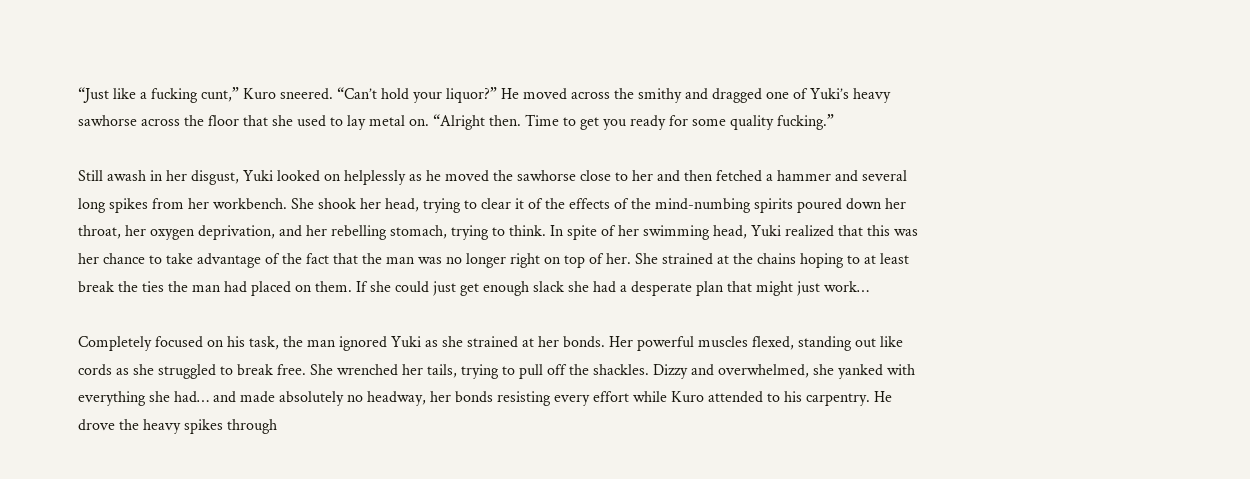“Just like a fucking cunt,” Kuro sneered. “Can’t hold your liquor?” He moved across the smithy and dragged one of Yuki’s heavy sawhorse across the floor that she used to lay metal on. “Alright then. Time to get you ready for some quality fucking.”

Still awash in her disgust, Yuki looked on helplessly as he moved the sawhorse close to her and then fetched a hammer and several long spikes from her workbench. She shook her head, trying to clear it of the effects of the mind-numbing spirits poured down her throat, her oxygen deprivation, and her rebelling stomach, trying to think. In spite of her swimming head, Yuki realized that this was her chance to take advantage of the fact that the man was no longer right on top of her. She strained at the chains hoping to at least break the ties the man had placed on them. If she could just get enough slack she had a desperate plan that might just work…

Completely focused on his task, the man ignored Yuki as she strained at her bonds. Her powerful muscles flexed, standing out like cords as she struggled to break free. She wrenched her tails, trying to pull off the shackles. Dizzy and overwhelmed, she yanked with everything she had… and made absolutely no headway, her bonds resisting every effort while Kuro attended to his carpentry. He drove the heavy spikes through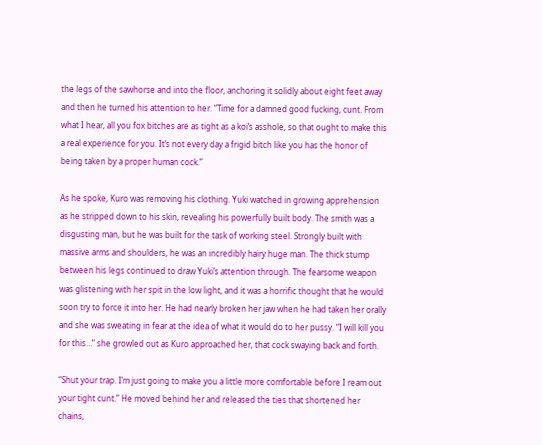the legs of the sawhorse and into the floor, anchoring it solidly about eight feet away and then he turned his attention to her. “Time for a damned good fucking, cunt. From what I hear, all you fox bitches are as tight as a koi’s asshole, so that ought to make this a real experience for you. It’s not every day a frigid bitch like you has the honor of being taken by a proper human cock.”

As he spoke, Kuro was removing his clothing. Yuki watched in growing apprehension as he stripped down to his skin, revealing his powerfully built body. The smith was a disgusting man, but he was built for the task of working steel. Strongly built with massive arms and shoulders, he was an incredibly hairy huge man. The thick stump between his legs continued to draw Yuki’s attention through. The fearsome weapon was glistening with her spit in the low light, and it was a horrific thought that he would soon try to force it into her. He had nearly broken her jaw when he had taken her orally and she was sweating in fear at the idea of what it would do to her pussy. “I will kill you for this…” she growled out as Kuro approached her, that cock swaying back and forth.

“Shut your trap. I’m just going to make you a little more comfortable before I ream out your tight cunt.” He moved behind her and released the ties that shortened her chains,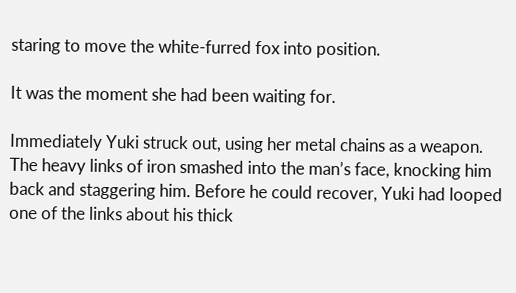staring to move the white-furred fox into position.

It was the moment she had been waiting for.

Immediately Yuki struck out, using her metal chains as a weapon. The heavy links of iron smashed into the man’s face, knocking him back and staggering him. Before he could recover, Yuki had looped one of the links about his thick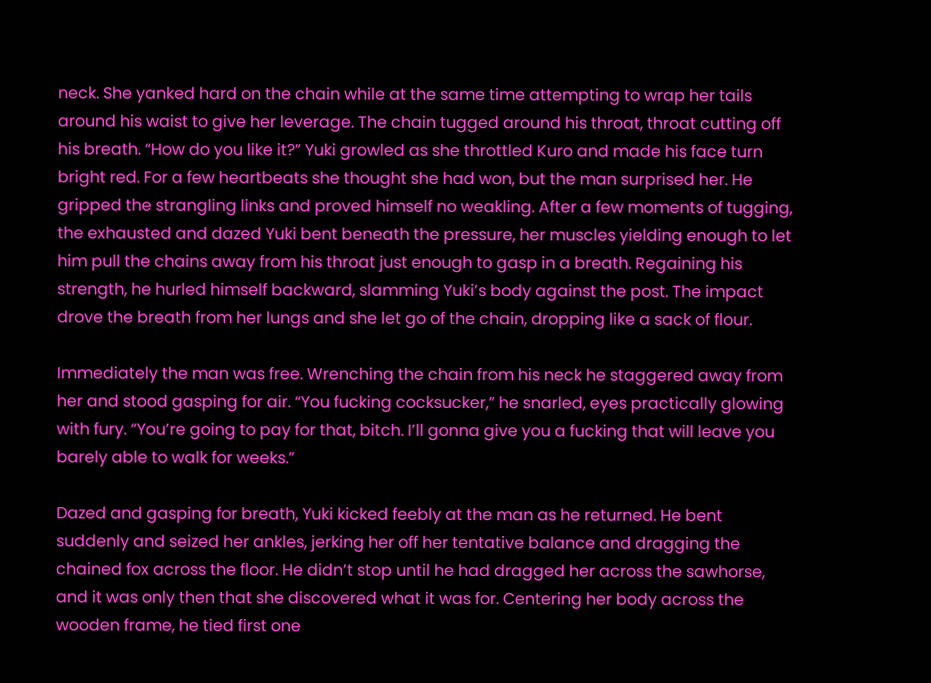neck. She yanked hard on the chain while at the same time attempting to wrap her tails around his waist to give her leverage. The chain tugged around his throat, throat cutting off his breath. “How do you like it?” Yuki growled as she throttled Kuro and made his face turn bright red. For a few heartbeats she thought she had won, but the man surprised her. He gripped the strangling links and proved himself no weakling. After a few moments of tugging, the exhausted and dazed Yuki bent beneath the pressure, her muscles yielding enough to let him pull the chains away from his throat just enough to gasp in a breath. Regaining his strength, he hurled himself backward, slamming Yuki’s body against the post. The impact drove the breath from her lungs and she let go of the chain, dropping like a sack of flour.

Immediately the man was free. Wrenching the chain from his neck he staggered away from her and stood gasping for air. “You fucking cocksucker,” he snarled, eyes practically glowing with fury. “You’re going to pay for that, bitch. I’ll gonna give you a fucking that will leave you barely able to walk for weeks.”

Dazed and gasping for breath, Yuki kicked feebly at the man as he returned. He bent suddenly and seized her ankles, jerking her off her tentative balance and dragging the chained fox across the floor. He didn’t stop until he had dragged her across the sawhorse, and it was only then that she discovered what it was for. Centering her body across the wooden frame, he tied first one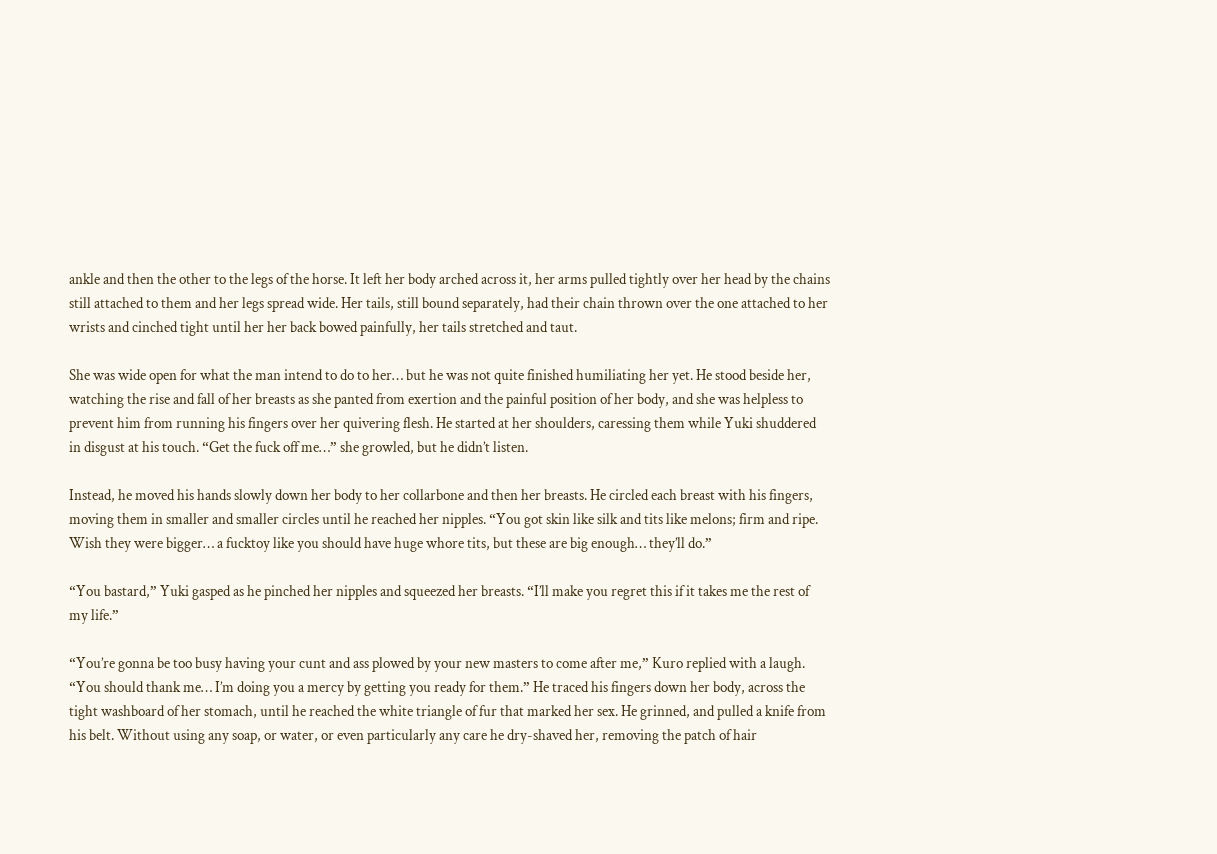ankle and then the other to the legs of the horse. It left her body arched across it, her arms pulled tightly over her head by the chains still attached to them and her legs spread wide. Her tails, still bound separately, had their chain thrown over the one attached to her wrists and cinched tight until her her back bowed painfully, her tails stretched and taut.

She was wide open for what the man intend to do to her… but he was not quite finished humiliating her yet. He stood beside her, watching the rise and fall of her breasts as she panted from exertion and the painful position of her body, and she was helpless to prevent him from running his fingers over her quivering flesh. He started at her shoulders, caressing them while Yuki shuddered in disgust at his touch. “Get the fuck off me…” she growled, but he didn’t listen.

Instead, he moved his hands slowly down her body to her collarbone and then her breasts. He circled each breast with his fingers, moving them in smaller and smaller circles until he reached her nipples. “You got skin like silk and tits like melons; firm and ripe. Wish they were bigger… a fucktoy like you should have huge whore tits, but these are big enough… they’ll do.”

“You bastard,” Yuki gasped as he pinched her nipples and squeezed her breasts. “I’ll make you regret this if it takes me the rest of my life.”

“You’re gonna be too busy having your cunt and ass plowed by your new masters to come after me,” Kuro replied with a laugh. “You should thank me… I’m doing you a mercy by getting you ready for them.” He traced his fingers down her body, across the tight washboard of her stomach, until he reached the white triangle of fur that marked her sex. He grinned, and pulled a knife from his belt. Without using any soap, or water, or even particularly any care he dry-shaved her, removing the patch of hair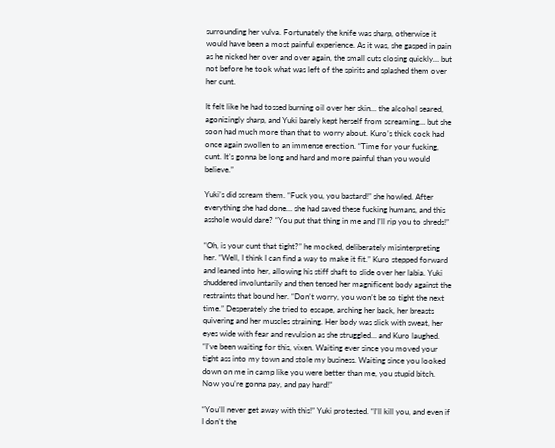surrounding her vulva. Fortunately the knife was sharp, otherwise it would have been a most painful experience. As it was, she gasped in pain as he nicked her over and over again, the small cuts closing quickly… but not before he took what was left of the spirits and splashed them over her cunt.

It felt like he had tossed burning oil over her skin… the alcohol seared, agonizingly sharp, and Yuki barely kept herself from screaming… but she soon had much more than that to worry about. Kuro’s thick cock had once again swollen to an immense erection. “Time for your fucking, cunt. It’s gonna be long and hard and more painful than you would believe.”

Yuki’s did scream them. “Fuck you, you bastard!” she howled. After everything she had done… she had saved these fucking humans, and this asshole would dare? “You put that thing in me and I’ll rip you to shreds!”

“Oh, is your cunt that tight?” he mocked, deliberately misinterpreting her. “Well, I think I can find a way to make it fit.” Kuro stepped forward and leaned into her, allowing his stiff shaft to slide over her labia. Yuki shuddered involuntarily and then tensed her magnificent body against the restraints that bound her. “Don’t worry, you won’t be so tight the next time.” Desperately she tried to escape, arching her back, her breasts quivering and her muscles straining. Her body was slick with sweat, her eyes wide with fear and revulsion as she struggled… and Kuro laughed. “I’ve been waiting for this, vixen. Waiting ever since you moved your tight ass into my town and stole my business. Waiting since you looked down on me in camp like you were better than me, you stupid bitch. Now you’re gonna pay, and pay hard!”

“You’ll never get away with this!” Yuki protested. “I’ll kill you, and even if I don’t the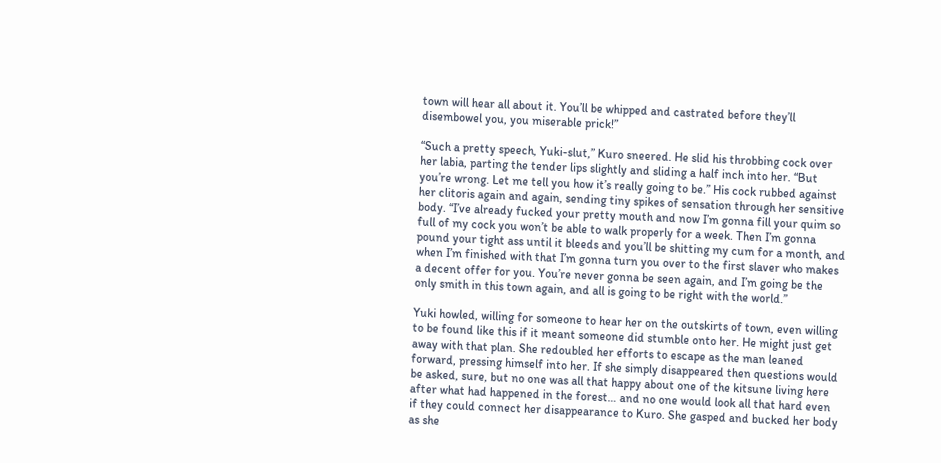town will hear all about it. You’ll be whipped and castrated before they’ll disembowel you, you miserable prick!”

“Such a pretty speech, Yuki-slut,” Kuro sneered. He slid his throbbing cock over her labia, parting the tender lips slightly and sliding a half inch into her. “But you’re wrong. Let me tell you how it’s really going to be.” His cock rubbed against her clitoris again and again, sending tiny spikes of sensation through her sensitive body. “I’ve already fucked your pretty mouth and now I’m gonna fill your quim so full of my cock you won’t be able to walk properly for a week. Then I’m gonna pound your tight ass until it bleeds and you’ll be shitting my cum for a month, and when I’m finished with that I’m gonna turn you over to the first slaver who makes a decent offer for you. You’re never gonna be seen again, and I’m going be the only smith in this town again, and all is going to be right with the world.”

Yuki howled, willing for someone to hear her on the outskirts of town, even willing to be found like this if it meant someone did stumble onto her. He might just get away with that plan. She redoubled her efforts to escape as the man leaned forward, pressing himself into her. If she simply disappeared then questions would be asked, sure, but no one was all that happy about one of the kitsune living here after what had happened in the forest… and no one would look all that hard even if they could connect her disappearance to Kuro. She gasped and bucked her body as she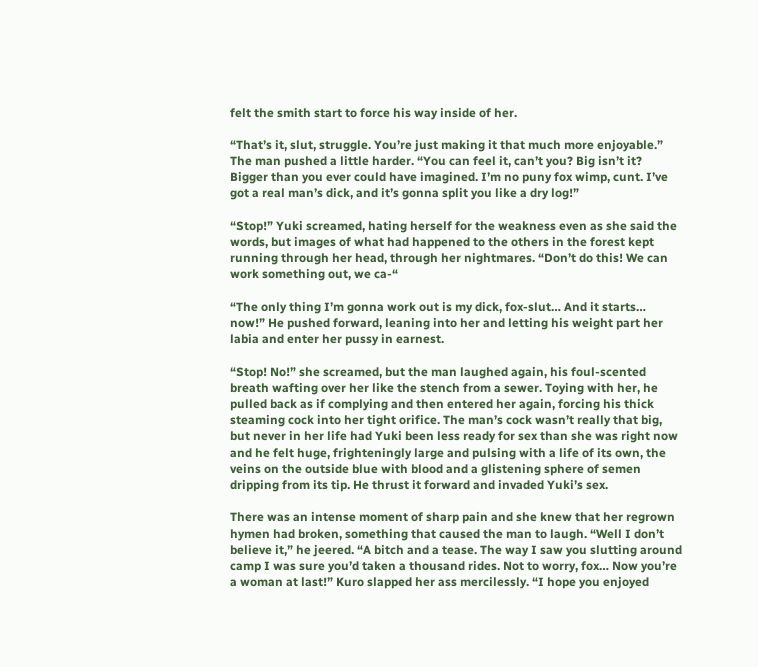felt the smith start to force his way inside of her.

“That’s it, slut, struggle. You’re just making it that much more enjoyable.” The man pushed a little harder. “You can feel it, can’t you? Big isn’t it? Bigger than you ever could have imagined. I’m no puny fox wimp, cunt. I’ve got a real man’s dick, and it’s gonna split you like a dry log!”

“Stop!” Yuki screamed, hating herself for the weakness even as she said the words, but images of what had happened to the others in the forest kept running through her head, through her nightmares. “Don’t do this! We can work something out, we ca-“

“The only thing I’m gonna work out is my dick, fox-slut… And it starts… now!” He pushed forward, leaning into her and letting his weight part her labia and enter her pussy in earnest.

“Stop! No!” she screamed, but the man laughed again, his foul-scented breath wafting over her like the stench from a sewer. Toying with her, he pulled back as if complying and then entered her again, forcing his thick steaming cock into her tight orifice. The man’s cock wasn’t really that big, but never in her life had Yuki been less ready for sex than she was right now and he felt huge, frighteningly large and pulsing with a life of its own, the veins on the outside blue with blood and a glistening sphere of semen dripping from its tip. He thrust it forward and invaded Yuki’s sex.

There was an intense moment of sharp pain and she knew that her regrown hymen had broken, something that caused the man to laugh. “Well I don’t believe it,” he jeered. “A bitch and a tease. The way I saw you slutting around camp I was sure you’d taken a thousand rides. Not to worry, fox… Now you’re a woman at last!” Kuro slapped her ass mercilessly. “I hope you enjoyed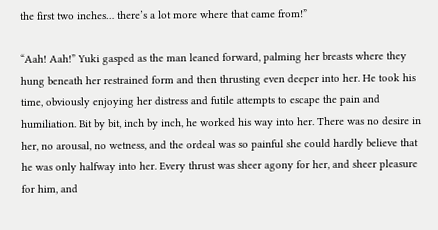the first two inches… there’s a lot more where that came from!”

“Aah! Aah!” Yuki gasped as the man leaned forward, palming her breasts where they hung beneath her restrained form and then thrusting even deeper into her. He took his time, obviously enjoying her distress and futile attempts to escape the pain and humiliation. Bit by bit, inch by inch, he worked his way into her. There was no desire in her, no arousal, no wetness, and the ordeal was so painful she could hardly believe that he was only halfway into her. Every thrust was sheer agony for her, and sheer pleasure for him, and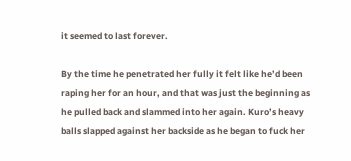it seemed to last forever.

By the time he penetrated her fully it felt like he’d been raping her for an hour, and that was just the beginning as he pulled back and slammed into her again. Kuro’s heavy balls slapped against her backside as he began to fuck her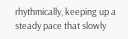rhythmically, keeping up a steady pace that slowly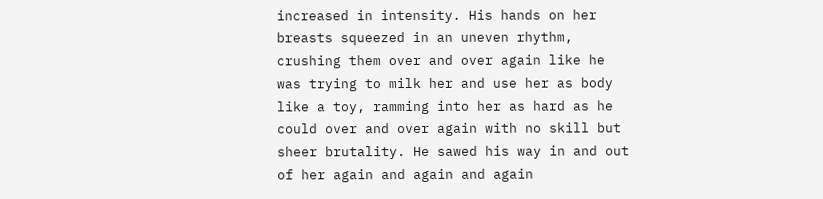increased in intensity. His hands on her breasts squeezed in an uneven rhythm, crushing them over and over again like he was trying to milk her and use her as body like a toy, ramming into her as hard as he could over and over again with no skill but sheer brutality. He sawed his way in and out of her again and again and again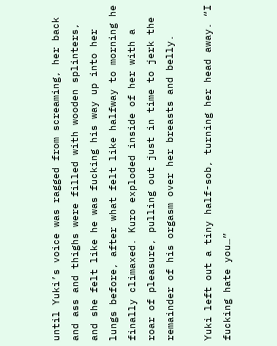until Yuki’s voice was ragged from screaming, her back and ass and thighs were filled with wooden splinters, and she felt like he was fucking his way up into her lungs before, after what felt like halfway to morning he finally climaxed. Kuro exploded inside of her with a roar of pleasure, pulling out just in time to jerk the remainder of his orgasm over her breasts and belly.

Yuki left out a tiny half-sob, turning her head away. “I fucking hate you…”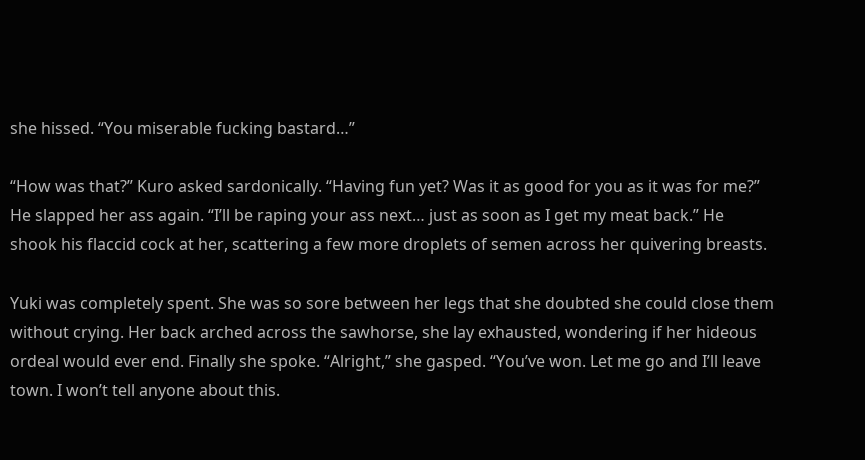she hissed. “You miserable fucking bastard…”

“How was that?” Kuro asked sardonically. “Having fun yet? Was it as good for you as it was for me?” He slapped her ass again. “I’ll be raping your ass next… just as soon as I get my meat back.” He shook his flaccid cock at her, scattering a few more droplets of semen across her quivering breasts.

Yuki was completely spent. She was so sore between her legs that she doubted she could close them without crying. Her back arched across the sawhorse, she lay exhausted, wondering if her hideous ordeal would ever end. Finally she spoke. “Alright,” she gasped. “You’ve won. Let me go and I’ll leave town. I won’t tell anyone about this.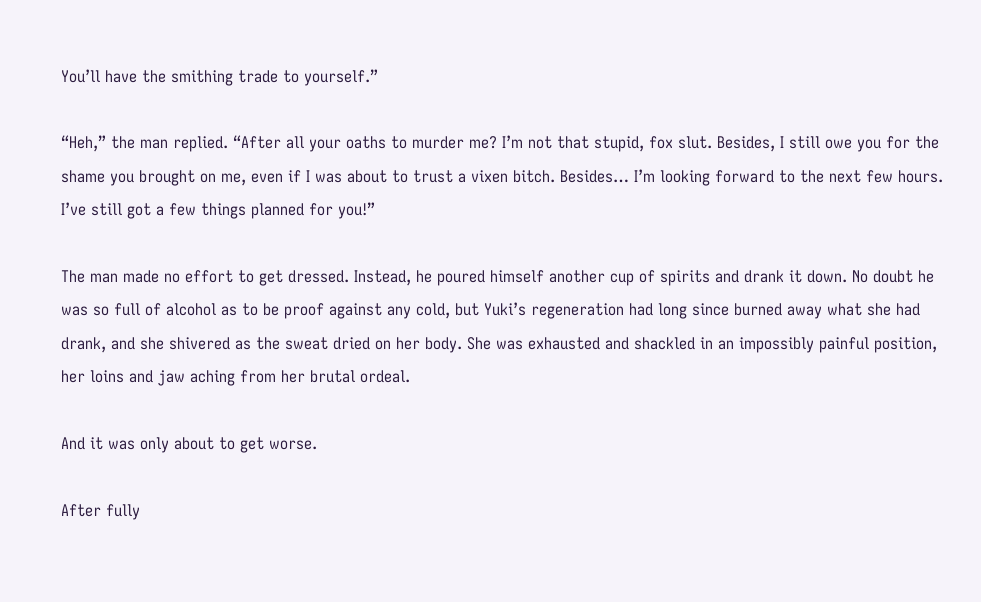You’ll have the smithing trade to yourself.”

“Heh,” the man replied. “After all your oaths to murder me? I’m not that stupid, fox slut. Besides, I still owe you for the shame you brought on me, even if I was about to trust a vixen bitch. Besides… I’m looking forward to the next few hours. I’ve still got a few things planned for you!”

The man made no effort to get dressed. Instead, he poured himself another cup of spirits and drank it down. No doubt he was so full of alcohol as to be proof against any cold, but Yuki’s regeneration had long since burned away what she had drank, and she shivered as the sweat dried on her body. She was exhausted and shackled in an impossibly painful position, her loins and jaw aching from her brutal ordeal.

And it was only about to get worse.

After fully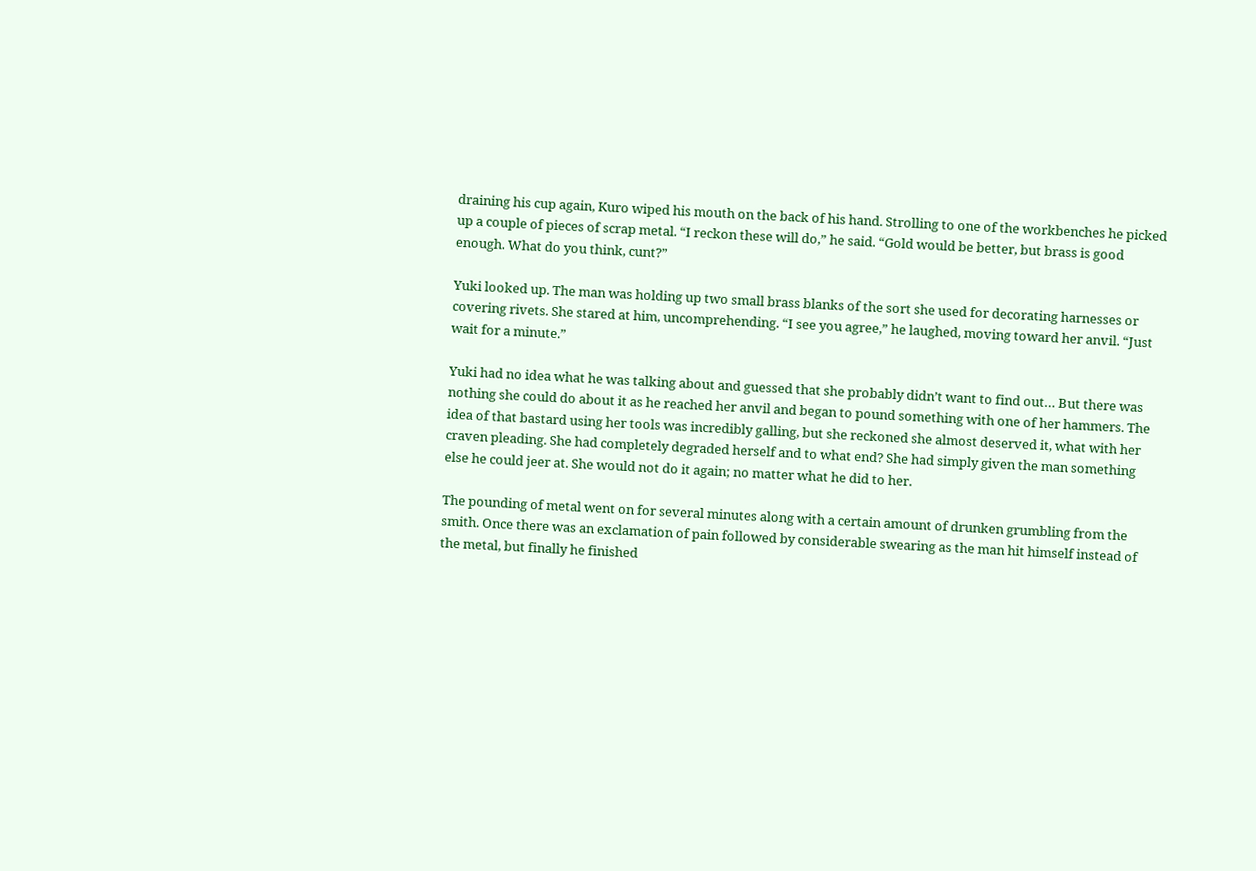draining his cup again, Kuro wiped his mouth on the back of his hand. Strolling to one of the workbenches he picked up a couple of pieces of scrap metal. “I reckon these will do,” he said. “Gold would be better, but brass is good enough. What do you think, cunt?”

Yuki looked up. The man was holding up two small brass blanks of the sort she used for decorating harnesses or covering rivets. She stared at him, uncomprehending. “I see you agree,” he laughed, moving toward her anvil. “Just wait for a minute.”

Yuki had no idea what he was talking about and guessed that she probably didn’t want to find out… But there was nothing she could do about it as he reached her anvil and began to pound something with one of her hammers. The idea of that bastard using her tools was incredibly galling, but she reckoned she almost deserved it, what with her craven pleading. She had completely degraded herself and to what end? She had simply given the man something else he could jeer at. She would not do it again; no matter what he did to her.

The pounding of metal went on for several minutes along with a certain amount of drunken grumbling from the smith. Once there was an exclamation of pain followed by considerable swearing as the man hit himself instead of the metal, but finally he finished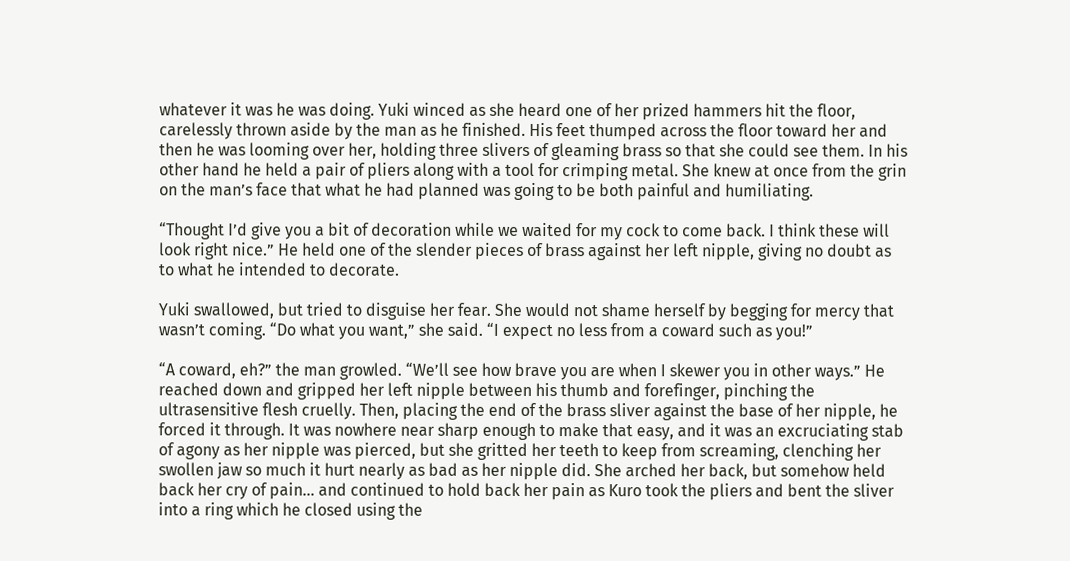whatever it was he was doing. Yuki winced as she heard one of her prized hammers hit the floor, carelessly thrown aside by the man as he finished. His feet thumped across the floor toward her and then he was looming over her, holding three slivers of gleaming brass so that she could see them. In his other hand he held a pair of pliers along with a tool for crimping metal. She knew at once from the grin on the man’s face that what he had planned was going to be both painful and humiliating.

“Thought I’d give you a bit of decoration while we waited for my cock to come back. I think these will look right nice.” He held one of the slender pieces of brass against her left nipple, giving no doubt as to what he intended to decorate.

Yuki swallowed, but tried to disguise her fear. She would not shame herself by begging for mercy that wasn’t coming. “Do what you want,” she said. “I expect no less from a coward such as you!”

“A coward, eh?” the man growled. “We’ll see how brave you are when I skewer you in other ways.” He reached down and gripped her left nipple between his thumb and forefinger, pinching the ultrasensitive flesh cruelly. Then, placing the end of the brass sliver against the base of her nipple, he forced it through. It was nowhere near sharp enough to make that easy, and it was an excruciating stab of agony as her nipple was pierced, but she gritted her teeth to keep from screaming, clenching her swollen jaw so much it hurt nearly as bad as her nipple did. She arched her back, but somehow held back her cry of pain… and continued to hold back her pain as Kuro took the pliers and bent the sliver into a ring which he closed using the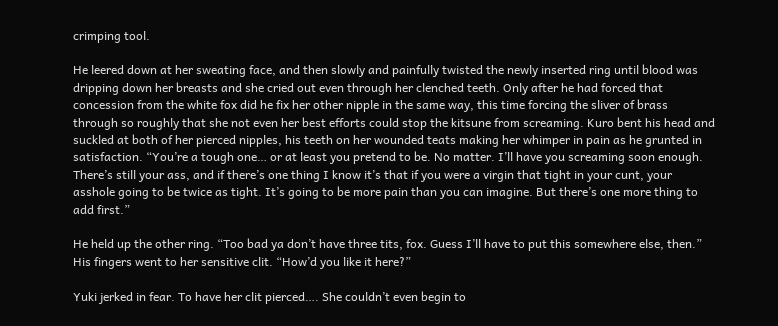crimping tool.

He leered down at her sweating face, and then slowly and painfully twisted the newly inserted ring until blood was dripping down her breasts and she cried out even through her clenched teeth. Only after he had forced that concession from the white fox did he fix her other nipple in the same way, this time forcing the sliver of brass through so roughly that she not even her best efforts could stop the kitsune from screaming. Kuro bent his head and suckled at both of her pierced nipples, his teeth on her wounded teats making her whimper in pain as he grunted in satisfaction. “You’re a tough one… or at least you pretend to be. No matter. I’ll have you screaming soon enough. There’s still your ass, and if there’s one thing I know it’s that if you were a virgin that tight in your cunt, your asshole going to be twice as tight. It’s going to be more pain than you can imagine. But there’s one more thing to add first.”

He held up the other ring. “Too bad ya don’t have three tits, fox. Guess I’ll have to put this somewhere else, then.” His fingers went to her sensitive clit. “How’d you like it here?”

Yuki jerked in fear. To have her clit pierced…. She couldn’t even begin to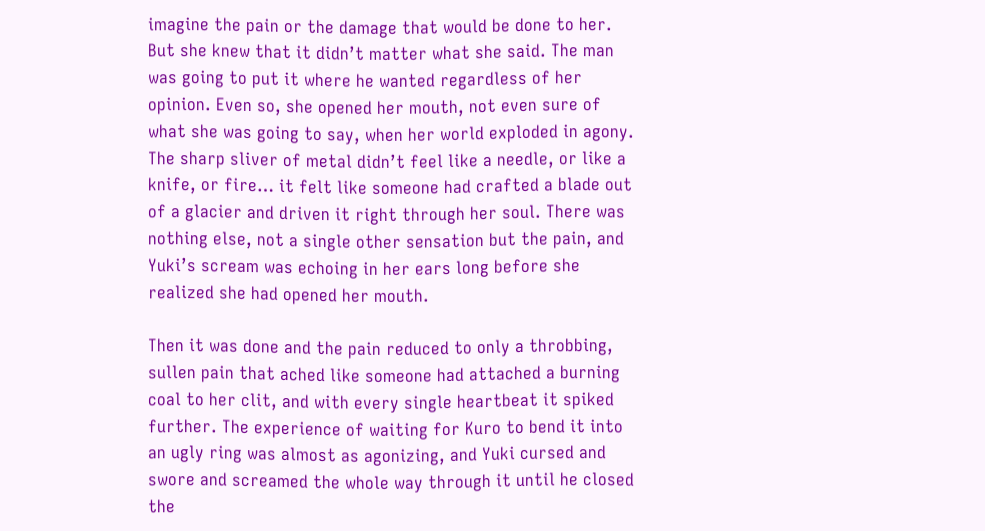imagine the pain or the damage that would be done to her. But she knew that it didn’t matter what she said. The man was going to put it where he wanted regardless of her opinion. Even so, she opened her mouth, not even sure of what she was going to say, when her world exploded in agony. The sharp sliver of metal didn’t feel like a needle, or like a knife, or fire… it felt like someone had crafted a blade out of a glacier and driven it right through her soul. There was nothing else, not a single other sensation but the pain, and Yuki’s scream was echoing in her ears long before she realized she had opened her mouth.

Then it was done and the pain reduced to only a throbbing, sullen pain that ached like someone had attached a burning coal to her clit, and with every single heartbeat it spiked further. The experience of waiting for Kuro to bend it into an ugly ring was almost as agonizing, and Yuki cursed and swore and screamed the whole way through it until he closed the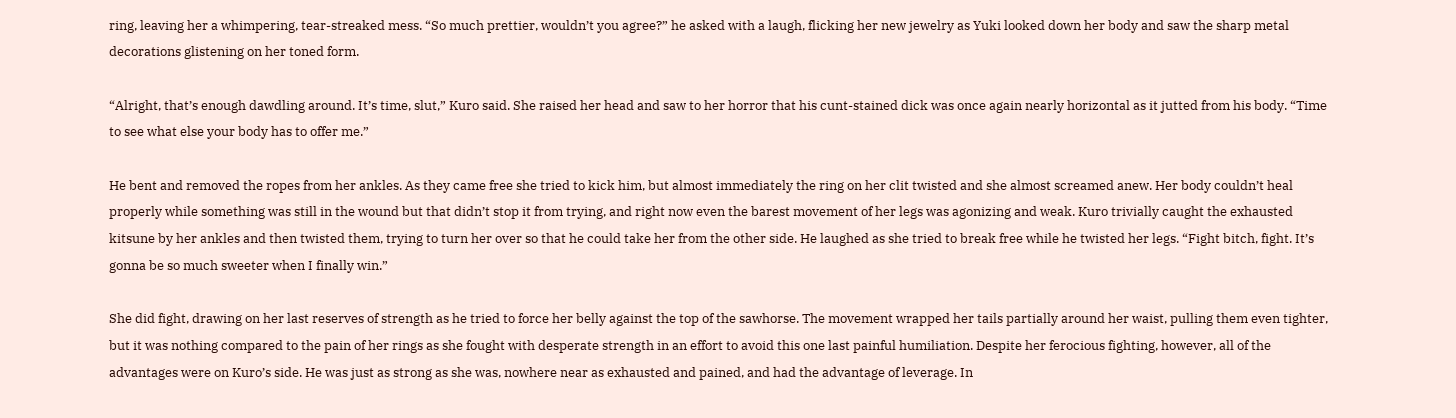ring, leaving her a whimpering, tear-streaked mess. “So much prettier, wouldn’t you agree?” he asked with a laugh, flicking her new jewelry as Yuki looked down her body and saw the sharp metal decorations glistening on her toned form.

“Alright, that’s enough dawdling around. It’s time, slut,” Kuro said. She raised her head and saw to her horror that his cunt-stained dick was once again nearly horizontal as it jutted from his body. “Time to see what else your body has to offer me.”

He bent and removed the ropes from her ankles. As they came free she tried to kick him, but almost immediately the ring on her clit twisted and she almost screamed anew. Her body couldn’t heal properly while something was still in the wound but that didn’t stop it from trying, and right now even the barest movement of her legs was agonizing and weak. Kuro trivially caught the exhausted kitsune by her ankles and then twisted them, trying to turn her over so that he could take her from the other side. He laughed as she tried to break free while he twisted her legs. “Fight bitch, fight. It’s gonna be so much sweeter when I finally win.”

She did fight, drawing on her last reserves of strength as he tried to force her belly against the top of the sawhorse. The movement wrapped her tails partially around her waist, pulling them even tighter, but it was nothing compared to the pain of her rings as she fought with desperate strength in an effort to avoid this one last painful humiliation. Despite her ferocious fighting, however, all of the advantages were on Kuro’s side. He was just as strong as she was, nowhere near as exhausted and pained, and had the advantage of leverage. In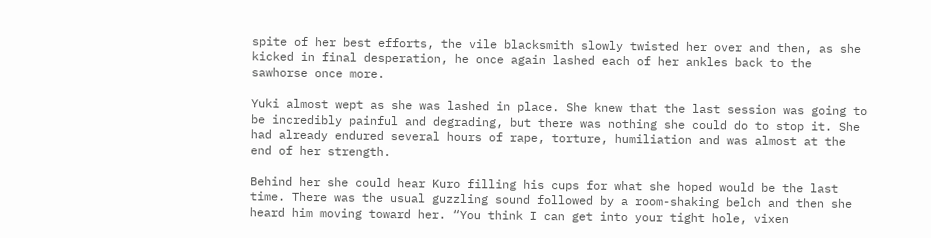spite of her best efforts, the vile blacksmith slowly twisted her over and then, as she kicked in final desperation, he once again lashed each of her ankles back to the sawhorse once more.

Yuki almost wept as she was lashed in place. She knew that the last session was going to be incredibly painful and degrading, but there was nothing she could do to stop it. She had already endured several hours of rape, torture, humiliation and was almost at the end of her strength.

Behind her she could hear Kuro filling his cups for what she hoped would be the last time. There was the usual guzzling sound followed by a room-shaking belch and then she heard him moving toward her. “You think I can get into your tight hole, vixen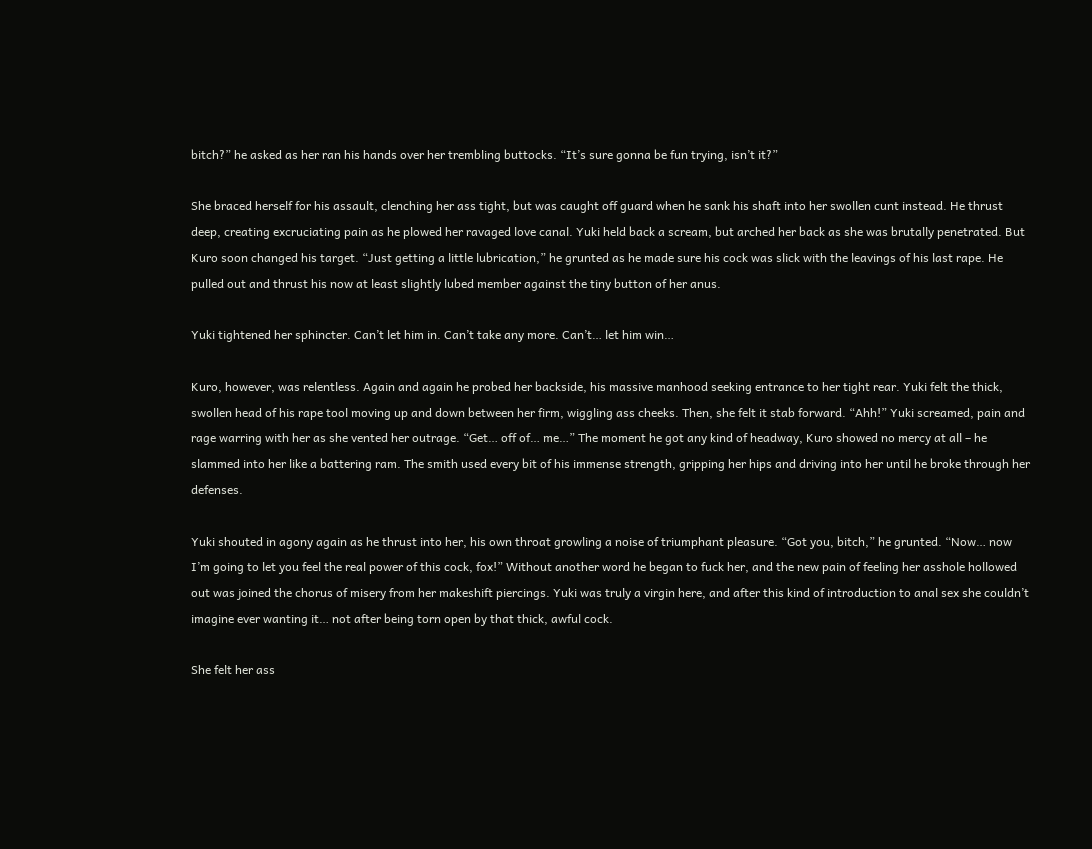bitch?” he asked as her ran his hands over her trembling buttocks. “It’s sure gonna be fun trying, isn’t it?”

She braced herself for his assault, clenching her ass tight, but was caught off guard when he sank his shaft into her swollen cunt instead. He thrust deep, creating excruciating pain as he plowed her ravaged love canal. Yuki held back a scream, but arched her back as she was brutally penetrated. But Kuro soon changed his target. “Just getting a little lubrication,” he grunted as he made sure his cock was slick with the leavings of his last rape. He pulled out and thrust his now at least slightly lubed member against the tiny button of her anus.

Yuki tightened her sphincter. Can’t let him in. Can’t take any more. Can’t… let him win…

Kuro, however, was relentless. Again and again he probed her backside, his massive manhood seeking entrance to her tight rear. Yuki felt the thick, swollen head of his rape tool moving up and down between her firm, wiggling ass cheeks. Then, she felt it stab forward. “Ahh!” Yuki screamed, pain and rage warring with her as she vented her outrage. “Get… off of… me…” The moment he got any kind of headway, Kuro showed no mercy at all – he slammed into her like a battering ram. The smith used every bit of his immense strength, gripping her hips and driving into her until he broke through her defenses.

Yuki shouted in agony again as he thrust into her, his own throat growling a noise of triumphant pleasure. “Got you, bitch,” he grunted. “Now… now I’m going to let you feel the real power of this cock, fox!” Without another word he began to fuck her, and the new pain of feeling her asshole hollowed out was joined the chorus of misery from her makeshift piercings. Yuki was truly a virgin here, and after this kind of introduction to anal sex she couldn’t imagine ever wanting it… not after being torn open by that thick, awful cock.

She felt her ass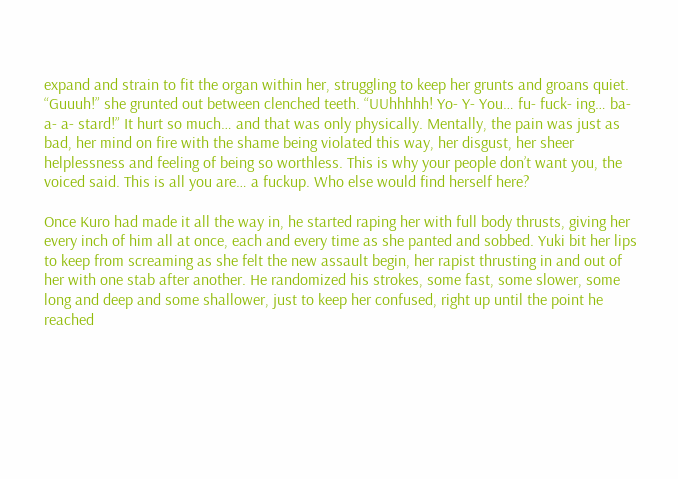expand and strain to fit the organ within her, struggling to keep her grunts and groans quiet. “Guuuh!” she grunted out between clenched teeth. “UUhhhhh! Yo- Y- You… fu- fuck- ing… ba- a- a- stard!” It hurt so much… and that was only physically. Mentally, the pain was just as bad, her mind on fire with the shame being violated this way, her disgust, her sheer helplessness and feeling of being so worthless. This is why your people don’t want you, the voiced said. This is all you are… a fuckup. Who else would find herself here?

Once Kuro had made it all the way in, he started raping her with full body thrusts, giving her every inch of him all at once, each and every time as she panted and sobbed. Yuki bit her lips to keep from screaming as she felt the new assault begin, her rapist thrusting in and out of her with one stab after another. He randomized his strokes, some fast, some slower, some long and deep and some shallower, just to keep her confused, right up until the point he reached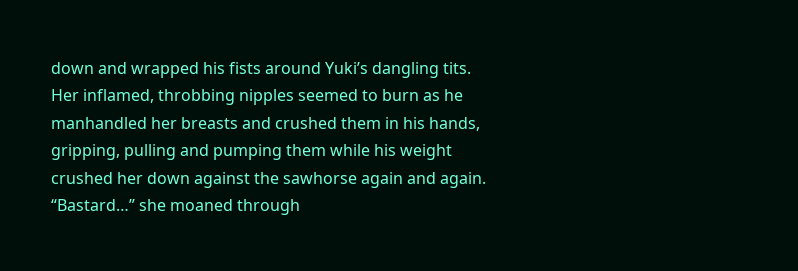down and wrapped his fists around Yuki’s dangling tits. Her inflamed, throbbing nipples seemed to burn as he manhandled her breasts and crushed them in his hands, gripping, pulling and pumping them while his weight crushed her down against the sawhorse again and again. “Bastard…” she moaned through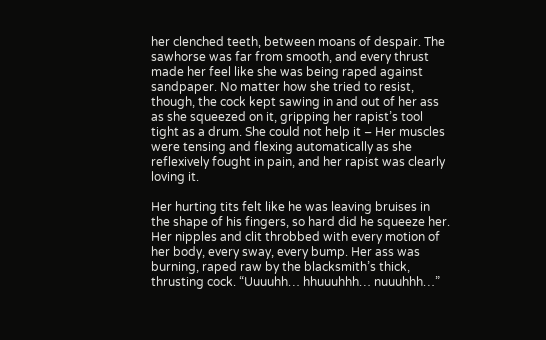her clenched teeth, between moans of despair. The sawhorse was far from smooth, and every thrust made her feel like she was being raped against sandpaper. No matter how she tried to resist, though, the cock kept sawing in and out of her ass as she squeezed on it, gripping her rapist’s tool tight as a drum. She could not help it – Her muscles were tensing and flexing automatically as she reflexively fought in pain, and her rapist was clearly loving it.

Her hurting tits felt like he was leaving bruises in the shape of his fingers, so hard did he squeeze her. Her nipples and clit throbbed with every motion of her body, every sway, every bump. Her ass was burning, raped raw by the blacksmith’s thick, thrusting cock. “Uuuuhh… hhuuuhhh… nuuuhhh…”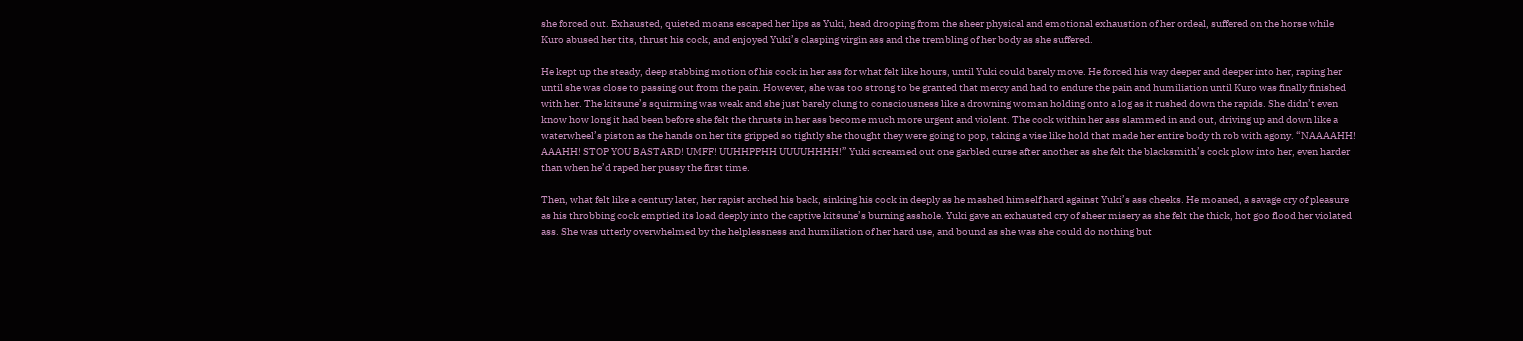she forced out. Exhausted, quieted moans escaped her lips as Yuki, head drooping from the sheer physical and emotional exhaustion of her ordeal, suffered on the horse while Kuro abused her tits, thrust his cock, and enjoyed Yuki’s clasping virgin ass and the trembling of her body as she suffered.

He kept up the steady, deep stabbing motion of his cock in her ass for what felt like hours, until Yuki could barely move. He forced his way deeper and deeper into her, raping her until she was close to passing out from the pain. However, she was too strong to be granted that mercy and had to endure the pain and humiliation until Kuro was finally finished with her. The kitsune’s squirming was weak and she just barely clung to consciousness like a drowning woman holding onto a log as it rushed down the rapids. She didn’t even know how long it had been before she felt the thrusts in her ass become much more urgent and violent. The cock within her ass slammed in and out, driving up and down like a waterwheel’s piston as the hands on her tits gripped so tightly she thought they were going to pop, taking a vise like hold that made her entire body th rob with agony. “NAAAAHH! AAAHH! STOP YOU BASTARD! UMFF! UUHHPPHH UUUUHHHH!” Yuki screamed out one garbled curse after another as she felt the blacksmith’s cock plow into her, even harder than when he’d raped her pussy the first time.

Then, what felt like a century later, her rapist arched his back, sinking his cock in deeply as he mashed himself hard against Yuki’s ass cheeks. He moaned, a savage cry of pleasure as his throbbing cock emptied its load deeply into the captive kitsune’s burning asshole. Yuki gave an exhausted cry of sheer misery as she felt the thick, hot goo flood her violated ass. She was utterly overwhelmed by the helplessness and humiliation of her hard use, and bound as she was she could do nothing but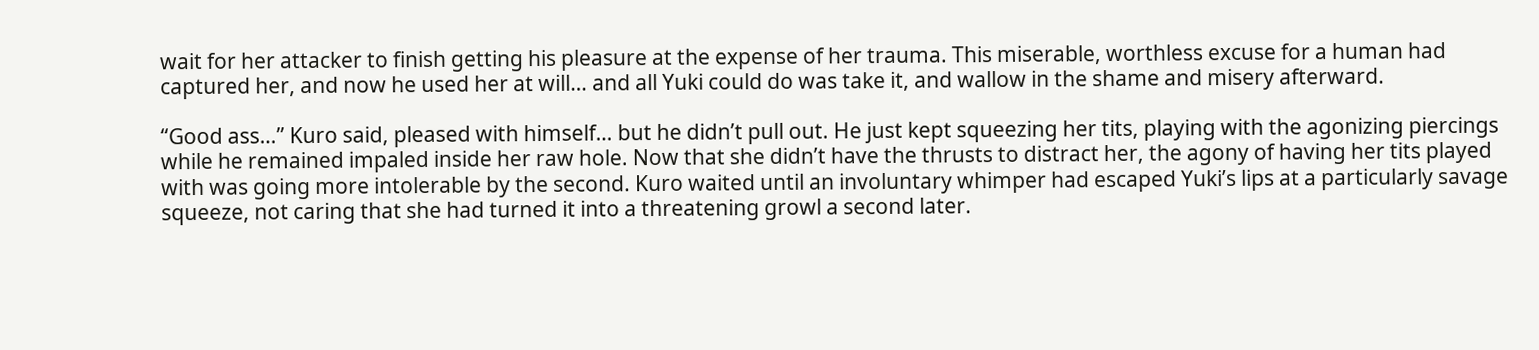wait for her attacker to finish getting his pleasure at the expense of her trauma. This miserable, worthless excuse for a human had captured her, and now he used her at will… and all Yuki could do was take it, and wallow in the shame and misery afterward.

“Good ass…” Kuro said, pleased with himself… but he didn’t pull out. He just kept squeezing her tits, playing with the agonizing piercings while he remained impaled inside her raw hole. Now that she didn’t have the thrusts to distract her, the agony of having her tits played with was going more intolerable by the second. Kuro waited until an involuntary whimper had escaped Yuki’s lips at a particularly savage squeeze, not caring that she had turned it into a threatening growl a second later.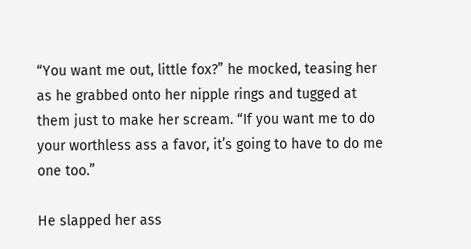“You want me out, little fox?” he mocked, teasing her as he grabbed onto her nipple rings and tugged at them just to make her scream. “If you want me to do your worthless ass a favor, it’s going to have to do me one too.”

He slapped her ass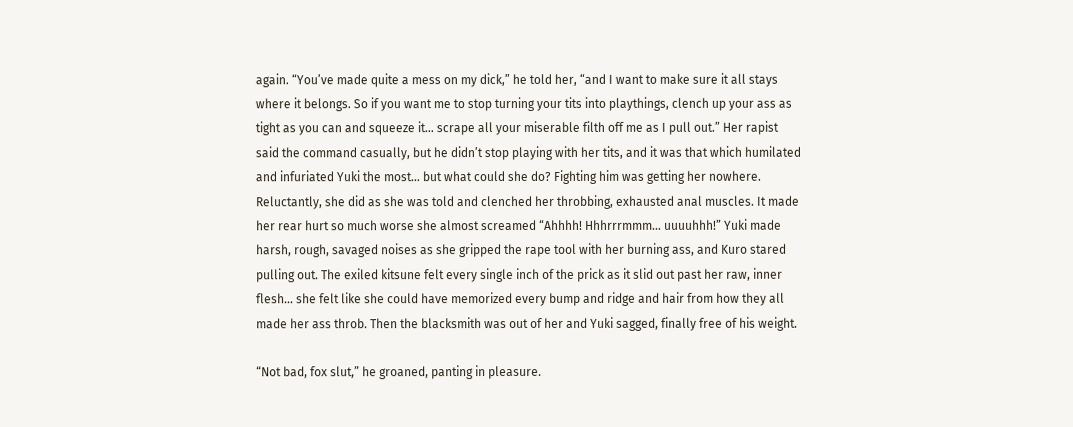again. “You’ve made quite a mess on my dick,” he told her, “and I want to make sure it all stays where it belongs. So if you want me to stop turning your tits into playthings, clench up your ass as tight as you can and squeeze it… scrape all your miserable filth off me as I pull out.” Her rapist said the command casually, but he didn’t stop playing with her tits, and it was that which humilated and infuriated Yuki the most… but what could she do? Fighting him was getting her nowhere. Reluctantly, she did as she was told and clenched her throbbing, exhausted anal muscles. It made her rear hurt so much worse she almost screamed “Ahhhh! Hhhrrrmmm… uuuuhhh!” Yuki made harsh, rough, savaged noises as she gripped the rape tool with her burning ass, and Kuro stared pulling out. The exiled kitsune felt every single inch of the prick as it slid out past her raw, inner flesh… she felt like she could have memorized every bump and ridge and hair from how they all made her ass throb. Then the blacksmith was out of her and Yuki sagged, finally free of his weight.

“Not bad, fox slut,” he groaned, panting in pleasure.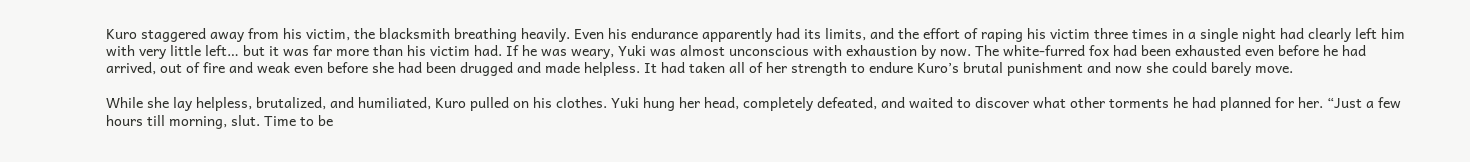Kuro staggered away from his victim, the blacksmith breathing heavily. Even his endurance apparently had its limits, and the effort of raping his victim three times in a single night had clearly left him with very little left… but it was far more than his victim had. If he was weary, Yuki was almost unconscious with exhaustion by now. The white-furred fox had been exhausted even before he had arrived, out of fire and weak even before she had been drugged and made helpless. It had taken all of her strength to endure Kuro’s brutal punishment and now she could barely move.

While she lay helpless, brutalized, and humiliated, Kuro pulled on his clothes. Yuki hung her head, completely defeated, and waited to discover what other torments he had planned for her. “Just a few hours till morning, slut. Time to be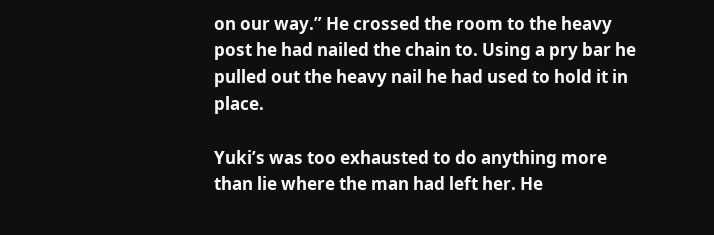on our way.” He crossed the room to the heavy post he had nailed the chain to. Using a pry bar he pulled out the heavy nail he had used to hold it in place.

Yuki’s was too exhausted to do anything more than lie where the man had left her. He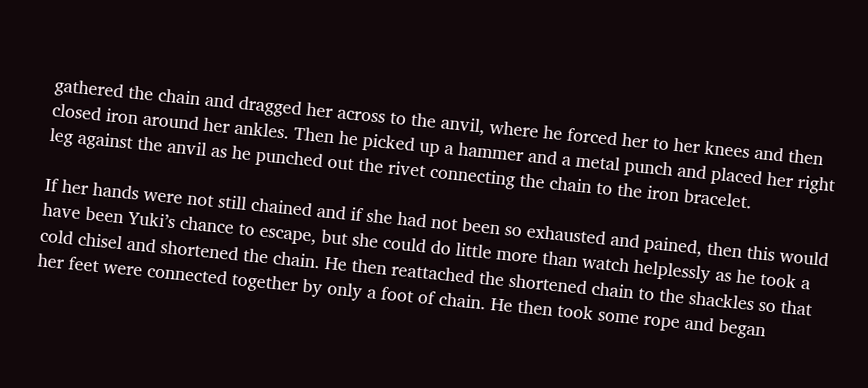gathered the chain and dragged her across to the anvil, where he forced her to her knees and then closed iron around her ankles. Then he picked up a hammer and a metal punch and placed her right leg against the anvil as he punched out the rivet connecting the chain to the iron bracelet.

If her hands were not still chained and if she had not been so exhausted and pained, then this would have been Yuki’s chance to escape, but she could do little more than watch helplessly as he took a cold chisel and shortened the chain. He then reattached the shortened chain to the shackles so that her feet were connected together by only a foot of chain. He then took some rope and began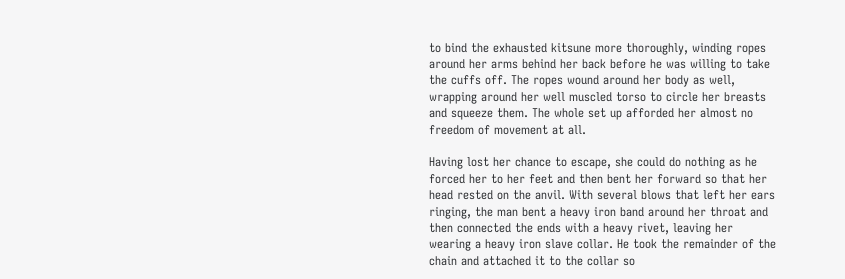to bind the exhausted kitsune more thoroughly, winding ropes around her arms behind her back before he was willing to take the cuffs off. The ropes wound around her body as well, wrapping around her well muscled torso to circle her breasts and squeeze them. The whole set up afforded her almost no freedom of movement at all.

Having lost her chance to escape, she could do nothing as he forced her to her feet and then bent her forward so that her head rested on the anvil. With several blows that left her ears ringing, the man bent a heavy iron band around her throat and then connected the ends with a heavy rivet, leaving her wearing a heavy iron slave collar. He took the remainder of the chain and attached it to the collar so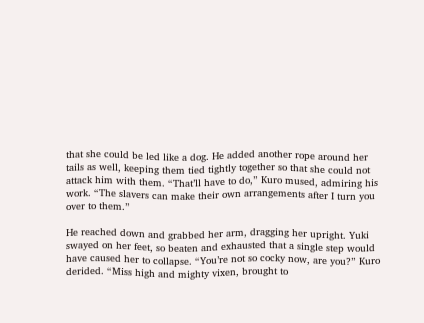that she could be led like a dog. He added another rope around her tails as well, keeping them tied tightly together so that she could not attack him with them. “That’ll have to do,” Kuro mused, admiring his work. “The slavers can make their own arrangements after I turn you over to them.”

He reached down and grabbed her arm, dragging her upright. Yuki swayed on her feet, so beaten and exhausted that a single step would have caused her to collapse. “You’re not so cocky now, are you?” Kuro derided. “Miss high and mighty vixen, brought to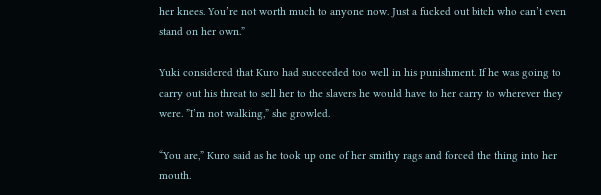her knees. You’re not worth much to anyone now. Just a fucked out bitch who can’t even stand on her own.”

Yuki considered that Kuro had succeeded too well in his punishment. If he was going to carry out his threat to sell her to the slavers he would have to her carry to wherever they were. ”I’m not walking,” she growled.

“You are,” Kuro said as he took up one of her smithy rags and forced the thing into her mouth.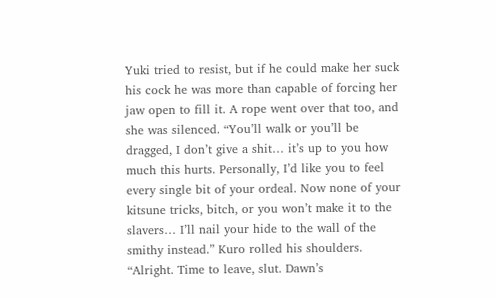Yuki tried to resist, but if he could make her suck his cock he was more than capable of forcing her jaw open to fill it. A rope went over that too, and she was silenced. “You’ll walk or you’ll be dragged, I don’t give a shit… it’s up to you how much this hurts. Personally, I’d like you to feel every single bit of your ordeal. Now none of your kitsune tricks, bitch, or you won’t make it to the slavers… I’ll nail your hide to the wall of the smithy instead.” Kuro rolled his shoulders. “Alright. Time to leave, slut. Dawn’s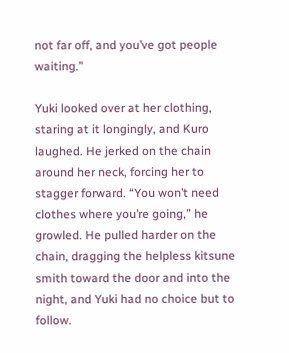not far off, and you’ve got people waiting.”

Yuki looked over at her clothing, staring at it longingly, and Kuro laughed. He jerked on the chain around her neck, forcing her to stagger forward. “You won’t need clothes where you’re going,” he growled. He pulled harder on the chain, dragging the helpless kitsune smith toward the door and into the night, and Yuki had no choice but to follow.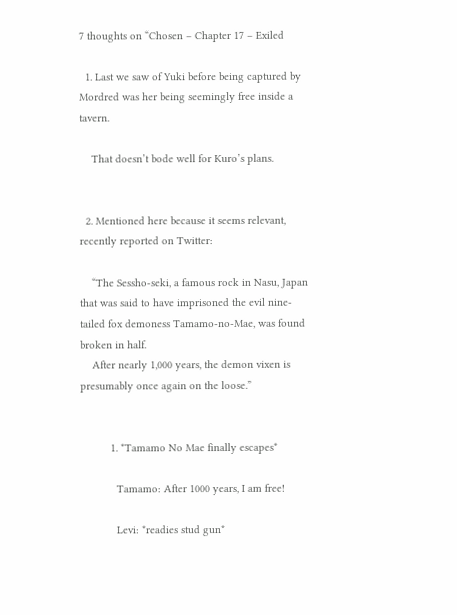7 thoughts on “Chosen – Chapter 17 – Exiled

  1. Last we saw of Yuki before being captured by Mordred was her being seemingly free inside a tavern.

    That doesn’t bode well for Kuro’s plans.


  2. Mentioned here because it seems relevant, recently reported on Twitter:

    “The Sessho-seki, a famous rock in Nasu, Japan that was said to have imprisoned the evil nine-tailed fox demoness Tamamo-no-Mae, was found broken in half.
    After nearly 1,000 years, the demon vixen is presumably once again on the loose.”


          1. *Tamamo No Mae finally escapes*

            Tamamo: After 1000 years, I am free!

            Levi: *readies stud gun*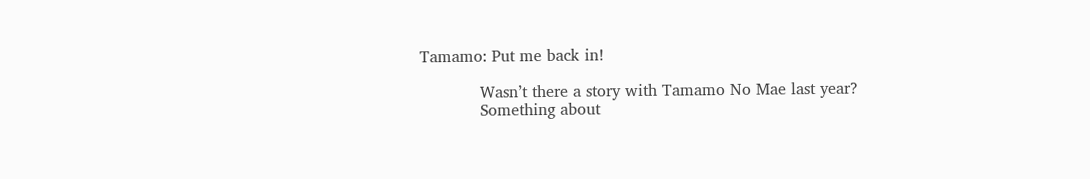Tamamo: Put me back in!

            Wasn’t there a story with Tamamo No Mae last year?
            Something about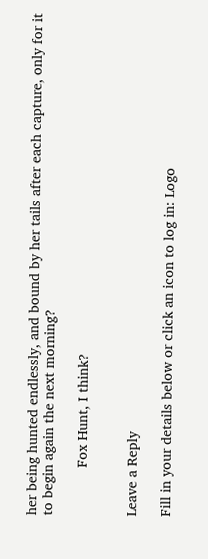her being hunted endlessly, and bound by her tails after each capture, only for it to begin again the next morning?

            Fox Hunt, I think?


Leave a Reply

Fill in your details below or click an icon to log in: Logo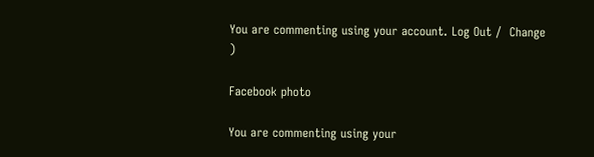You are commenting using your account. Log Out /  Change )

Facebook photo

You are commenting using your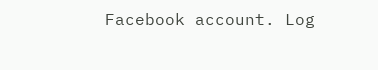Facebook account. Log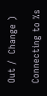Out /  Change )

Connecting to %s